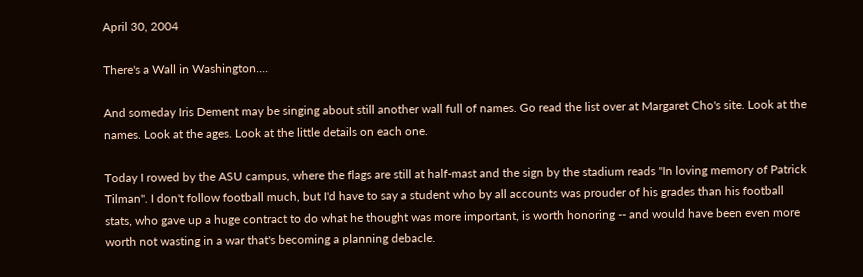April 30, 2004

There's a Wall in Washington....

And someday Iris Dement may be singing about still another wall full of names. Go read the list over at Margaret Cho's site. Look at the names. Look at the ages. Look at the little details on each one.

Today I rowed by the ASU campus, where the flags are still at half-mast and the sign by the stadium reads "In loving memory of Patrick Tilman". I don't follow football much, but I'd have to say a student who by all accounts was prouder of his grades than his football stats, who gave up a huge contract to do what he thought was more important, is worth honoring -- and would have been even more worth not wasting in a war that's becoming a planning debacle.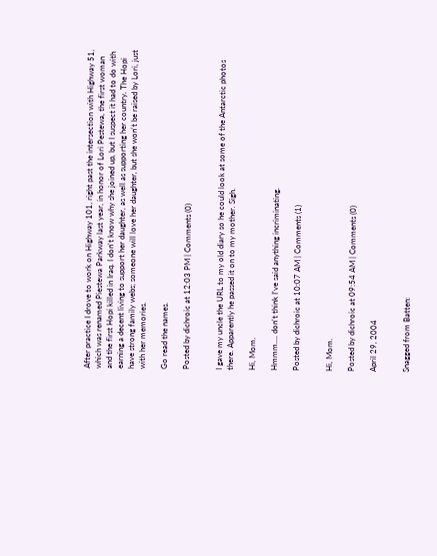After practice I drove to work on Highway 101, right past the intersection with Highway 51, which was renamed Piestewa Parkway last year, in honor of Lori Pestewa, the first woman and the first Hopi killed in Iraq. I don't know why she joined up, but I suspect it had to do with earning a decent living to support her daughter, as well as supporting her country. The Hopi have strong family webs; someone will love her daughter, but she won't be raised by Lori, just with her memories.

Go read the names.

Posted by dichroic at 12:03 PM | Comments (0)


I gave my uncle the URL to my old diary so he could look at some of the Antarctic photos there. Apparently he passed it on to my mother. Sigh.

Hi, Mom.

Hmmm.... don't think I've said anything incriminating.

Posted by dichroic at 10:07 AM | Comments (1)


Hi, Mom.

Posted by dichroic at 09:54 AM | Comments (0)

April 29, 2004


Snagged from Batten: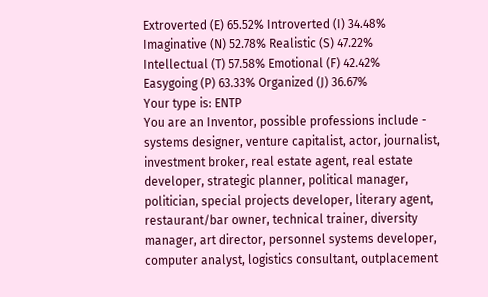Extroverted (E) 65.52% Introverted (I) 34.48%
Imaginative (N) 52.78% Realistic (S) 47.22%
Intellectual (T) 57.58% Emotional (F) 42.42%
Easygoing (P) 63.33% Organized (J) 36.67%
Your type is: ENTP
You are an Inventor, possible professions include - systems designer, venture capitalist, actor, journalist, investment broker, real estate agent, real estate developer, strategic planner, political manager, politician, special projects developer, literary agent, restaurant/bar owner, technical trainer, diversity manager, art director, personnel systems developer, computer analyst, logistics consultant, outplacement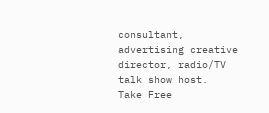consultant, advertising creative director, radio/TV talk show host.
Take Free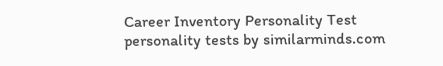Career Inventory Personality Test
personality tests by similarminds.com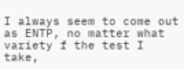I always seem to come out as ENTP, no matter what variety f the test I take,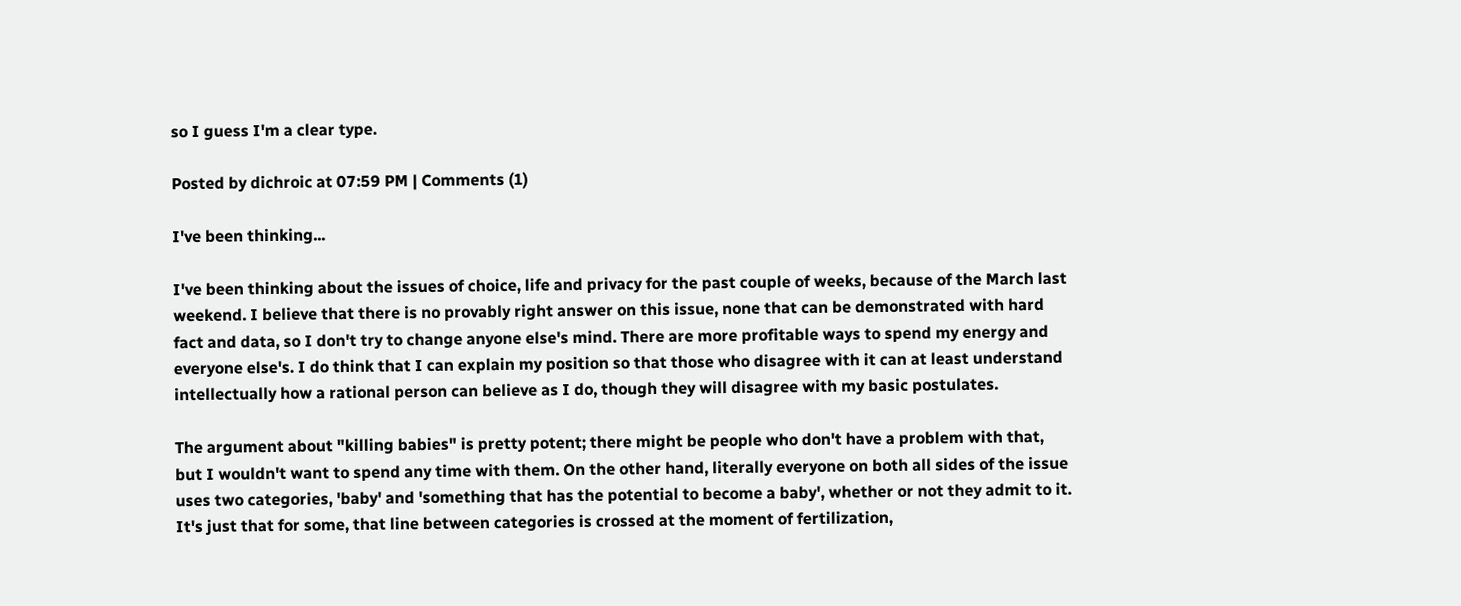so I guess I'm a clear type.

Posted by dichroic at 07:59 PM | Comments (1)

I've been thinking...

I've been thinking about the issues of choice, life and privacy for the past couple of weeks, because of the March last weekend. I believe that there is no provably right answer on this issue, none that can be demonstrated with hard fact and data, so I don't try to change anyone else's mind. There are more profitable ways to spend my energy and everyone else's. I do think that I can explain my position so that those who disagree with it can at least understand intellectually how a rational person can believe as I do, though they will disagree with my basic postulates.

The argument about "killing babies" is pretty potent; there might be people who don't have a problem with that, but I wouldn't want to spend any time with them. On the other hand, literally everyone on both all sides of the issue uses two categories, 'baby' and 'something that has the potential to become a baby', whether or not they admit to it. It's just that for some, that line between categories is crossed at the moment of fertilization,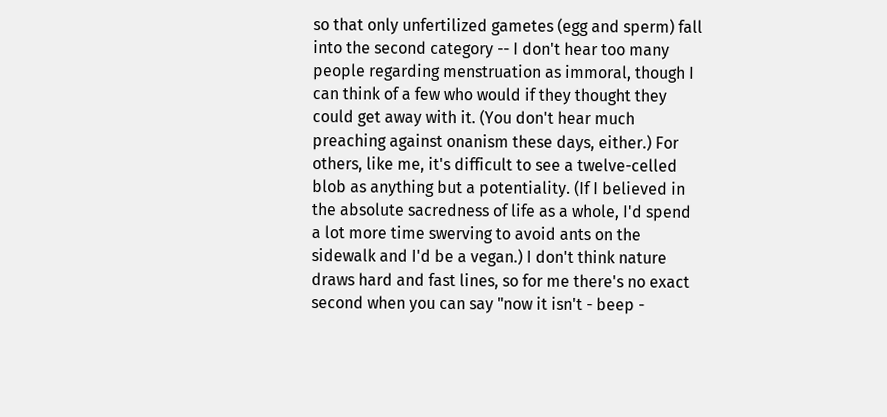so that only unfertilized gametes (egg and sperm) fall into the second category -- I don't hear too many people regarding menstruation as immoral, though I can think of a few who would if they thought they could get away with it. (You don't hear much preaching against onanism these days, either.) For others, like me, it's difficult to see a twelve-celled blob as anything but a potentiality. (If I believed in the absolute sacredness of life as a whole, I'd spend a lot more time swerving to avoid ants on the sidewalk and I'd be a vegan.) I don't think nature draws hard and fast lines, so for me there's no exact second when you can say "now it isn't - beep -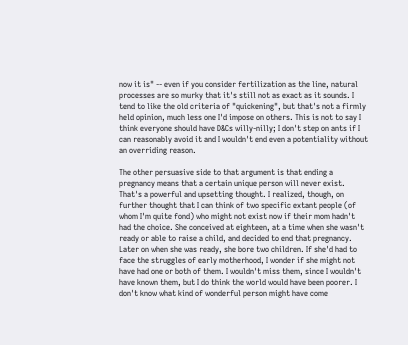now it is" -- even if you consider fertilization as the line, natural processes are so murky that it's still not as exact as it sounds. I tend to like the old criteria of "quickening", but that's not a firmly held opinion, much less one I'd impose on others. This is not to say I think everyone should have D&Cs willy-nilly; I don't step on ants if I can reasonably avoid it and I wouldn't end even a potentiality without an overriding reason.

The other persuasive side to that argument is that ending a pregnancy means that a certain unique person will never exist. That's a powerful and upsetting thought. I realized, though, on further thought that I can think of two specific extant people (of whom I'm quite fond) who might not exist now if their mom hadn't had the choice. She conceived at eighteen, at a time when she wasn't ready or able to raise a child, and decided to end that pregnancy. Later on when she was ready, she bore two children. If she'd had to face the struggles of early motherhood, I wonder if she might not have had one or both of them. I wouldn't miss them, since I wouldn't have known them, but I do think the world would have been poorer. I don't know what kind of wonderful person might have come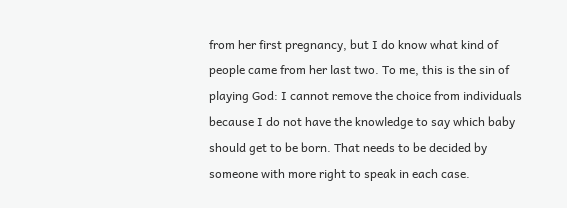from her first pregnancy, but I do know what kind of people came from her last two. To me, this is the sin of playing God: I cannot remove the choice from individuals because I do not have the knowledge to say which baby should get to be born. That needs to be decided by someone with more right to speak in each case.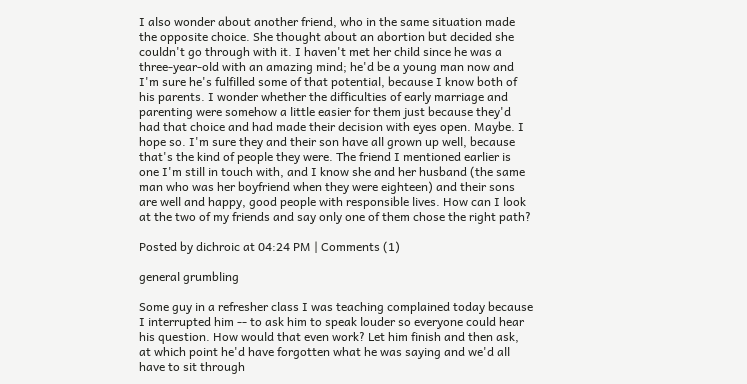I also wonder about another friend, who in the same situation made the opposite choice. She thought about an abortion but decided she couldn't go through with it. I haven't met her child since he was a three-year-old with an amazing mind; he'd be a young man now and I'm sure he's fulfilled some of that potential, because I know both of his parents. I wonder whether the difficulties of early marriage and parenting were somehow a little easier for them just because they'd had that choice and had made their decision with eyes open. Maybe. I hope so. I'm sure they and their son have all grown up well, because that's the kind of people they were. The friend I mentioned earlier is one I'm still in touch with, and I know she and her husband (the same man who was her boyfriend when they were eighteen) and their sons are well and happy, good people with responsible lives. How can I look at the two of my friends and say only one of them chose the right path?

Posted by dichroic at 04:24 PM | Comments (1)

general grumbling

Some guy in a refresher class I was teaching complained today because I interrupted him -- to ask him to speak louder so everyone could hear his question. How would that even work? Let him finish and then ask, at which point he'd have forgotten what he was saying and we'd all have to sit through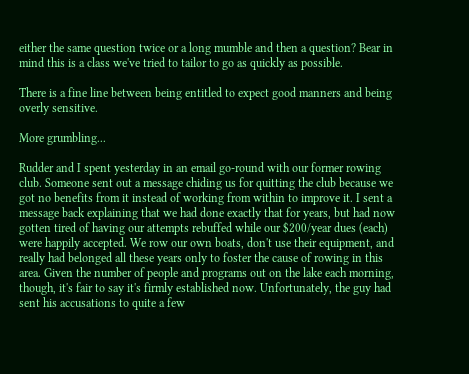either the same question twice or a long mumble and then a question? Bear in mind this is a class we've tried to tailor to go as quickly as possible.

There is a fine line between being entitled to expect good manners and being overly sensitive.

More grumbling...

Rudder and I spent yesterday in an email go-round with our former rowing club. Someone sent out a message chiding us for quitting the club because we got no benefits from it instead of working from within to improve it. I sent a message back explaining that we had done exactly that for years, but had now gotten tired of having our attempts rebuffed while our $200/year dues (each) were happily accepted. We row our own boats, don't use their equipment, and really had belonged all these years only to foster the cause of rowing in this area. Given the number of people and programs out on the lake each morning, though, it's fair to say it's firmly established now. Unfortunately, the guy had sent his accusations to quite a few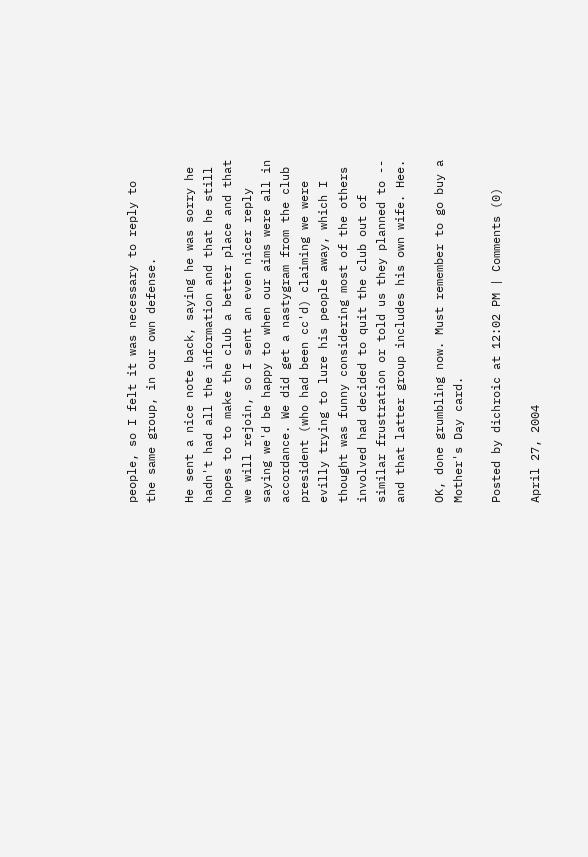people, so I felt it was necessary to reply to the same group, in our own defense.

He sent a nice note back, saying he was sorry he hadn't had all the information and that he still hopes to to make the club a better place and that we will rejoin, so I sent an even nicer reply saying we'd be happy to when our aims were all in accordance. We did get a nastygram from the club president (who had been cc'd) claiming we were evilly trying to lure his people away, which I thought was funny considering most of the others involved had decided to quit the club out of similar frustration or told us they planned to -- and that latter group includes his own wife. Hee.

OK, done grumbling now. Must remember to go buy a Mother's Day card.

Posted by dichroic at 12:02 PM | Comments (0)

April 27, 2004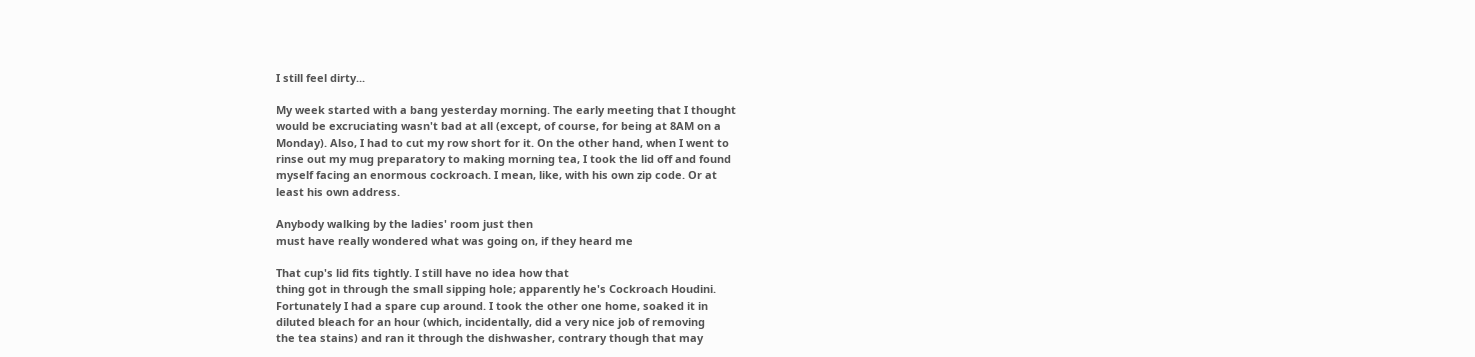I still feel dirty...

My week started with a bang yesterday morning. The early meeting that I thought
would be excruciating wasn't bad at all (except, of course, for being at 8AM on a
Monday). Also, I had to cut my row short for it. On the other hand, when I went to
rinse out my mug preparatory to making morning tea, I took the lid off and found
myself facing an enormous cockroach. I mean, like, with his own zip code. Or at
least his own address.

Anybody walking by the ladies' room just then
must have really wondered what was going on, if they heard me

That cup's lid fits tightly. I still have no idea how that
thing got in through the small sipping hole; apparently he's Cockroach Houdini.
Fortunately I had a spare cup around. I took the other one home, soaked it in
diluted bleach for an hour (which, incidentally, did a very nice job of removing
the tea stains) and ran it through the dishwasher, contrary though that may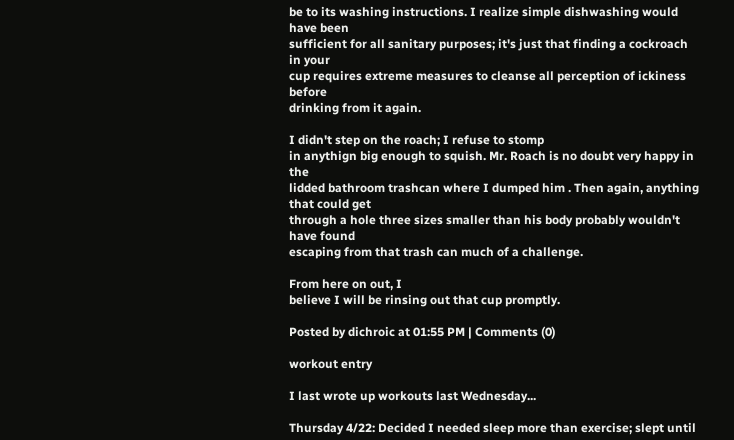be to its washing instructions. I realize simple dishwashing would have been
sufficient for all sanitary purposes; it's just that finding a cockroach in your
cup requires extreme measures to cleanse all perception of ickiness before
drinking from it again.

I didn't step on the roach; I refuse to stomp
in anythign big enough to squish. Mr. Roach is no doubt very happy in the
lidded bathroom trashcan where I dumped him . Then again, anything that could get
through a hole three sizes smaller than his body probably wouldn't have found
escaping from that trash can much of a challenge.

From here on out, I
believe I will be rinsing out that cup promptly.

Posted by dichroic at 01:55 PM | Comments (0)

workout entry

I last wrote up workouts last Wednesday...

Thursday 4/22: Decided I needed sleep more than exercise; slept until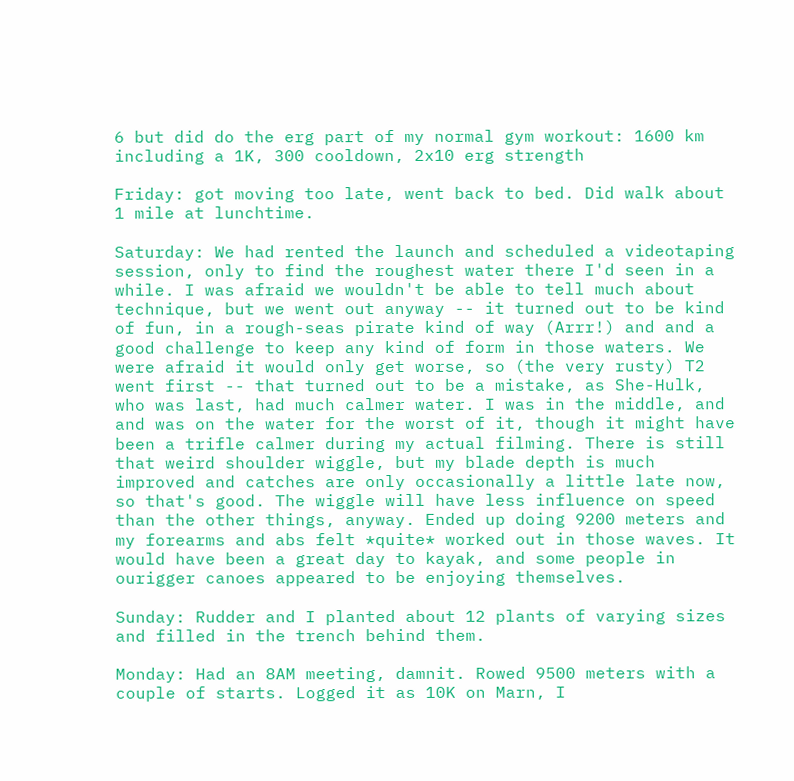6 but did do the erg part of my normal gym workout: 1600 km including a 1K, 300 cooldown, 2x10 erg strength

Friday: got moving too late, went back to bed. Did walk about 1 mile at lunchtime.

Saturday: We had rented the launch and scheduled a videotaping session, only to find the roughest water there I'd seen in a while. I was afraid we wouldn't be able to tell much about technique, but we went out anyway -- it turned out to be kind of fun, in a rough-seas pirate kind of way (Arrr!) and and a good challenge to keep any kind of form in those waters. We were afraid it would only get worse, so (the very rusty) T2 went first -- that turned out to be a mistake, as She-Hulk, who was last, had much calmer water. I was in the middle, and and was on the water for the worst of it, though it might have been a trifle calmer during my actual filming. There is still that weird shoulder wiggle, but my blade depth is much improved and catches are only occasionally a little late now, so that's good. The wiggle will have less influence on speed than the other things, anyway. Ended up doing 9200 meters and my forearms and abs felt *quite* worked out in those waves. It would have been a great day to kayak, and some people in ourigger canoes appeared to be enjoying themselves.

Sunday: Rudder and I planted about 12 plants of varying sizes and filled in the trench behind them.

Monday: Had an 8AM meeting, damnit. Rowed 9500 meters with a couple of starts. Logged it as 10K on Marn, I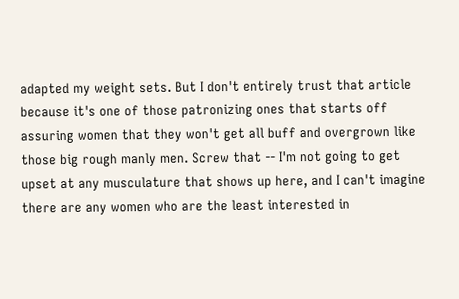adapted my weight sets. But I don't entirely trust that article because it's one of those patronizing ones that starts off assuring women that they won't get all buff and overgrown like those big rough manly men. Screw that -- I'm not going to get upset at any musculature that shows up here, and I can't imagine there are any women who are the least interested in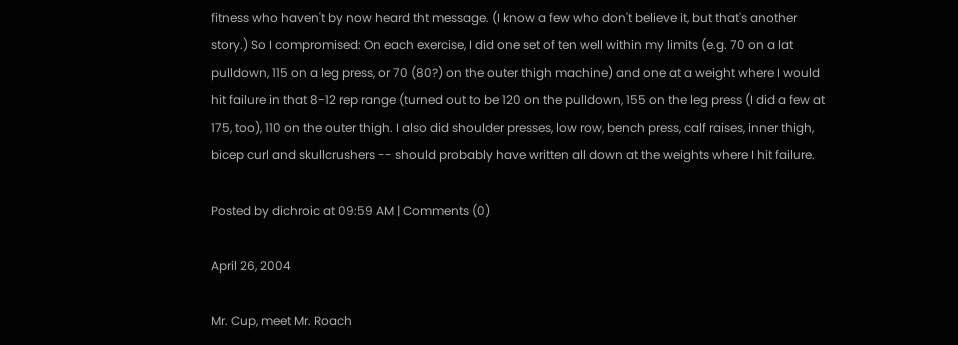fitness who haven't by now heard tht message. (I know a few who don't believe it, but that's another story.) So I compromised: On each exercise, I did one set of ten well within my limits (e.g. 70 on a lat pulldown, 115 on a leg press, or 70 (80?) on the outer thigh machine) and one at a weight where I would hit failure in that 8-12 rep range (turned out to be 120 on the pulldown, 155 on the leg press (I did a few at 175, too), 110 on the outer thigh. I also did shoulder presses, low row, bench press, calf raises, inner thigh, bicep curl and skullcrushers -- should probably have written all down at the weights where I hit failure.

Posted by dichroic at 09:59 AM | Comments (0)

April 26, 2004

Mr. Cup, meet Mr. Roach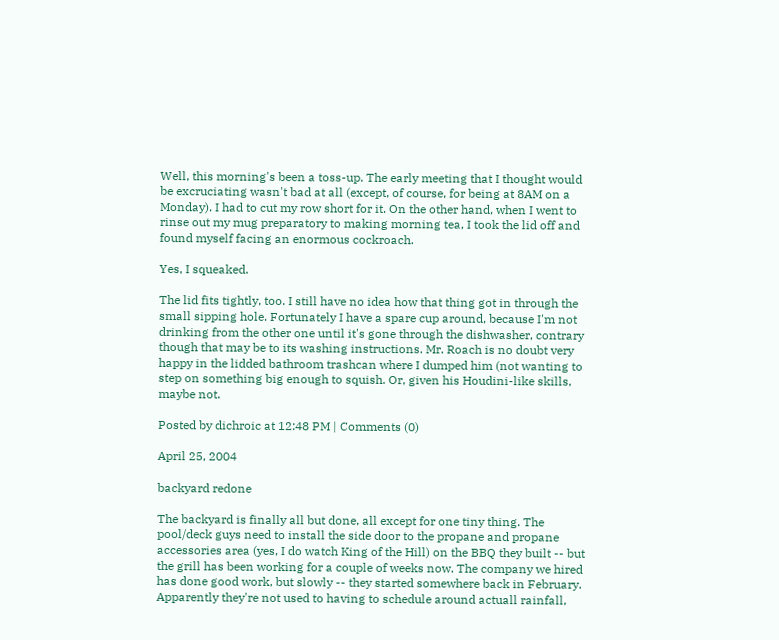Well, this morning's been a toss-up. The early meeting that I thought would be excruciating wasn't bad at all (except, of course, for being at 8AM on a Monday). I had to cut my row short for it. On the other hand, when I went to rinse out my mug preparatory to making morning tea, I took the lid off and found myself facing an enormous cockroach.

Yes, I squeaked.

The lid fits tightly, too. I still have no idea how that thing got in through the small sipping hole. Fortunately I have a spare cup around, because I'm not drinking from the other one until it's gone through the dishwasher, contrary though that may be to its washing instructions. Mr. Roach is no doubt very happy in the lidded bathroom trashcan where I dumped him (not wanting to step on something big enough to squish. Or, given his Houdini-like skills, maybe not.

Posted by dichroic at 12:48 PM | Comments (0)

April 25, 2004

backyard redone

The backyard is finally all but done, all except for one tiny thing. The pool/deck guys need to install the side door to the propane and propane accessories area (yes, I do watch King of the Hill) on the BBQ they built -- but the grill has been working for a couple of weeks now. The company we hired has done good work, but slowly -- they started somewhere back in February. Apparently they're not used to having to schedule around actuall rainfall,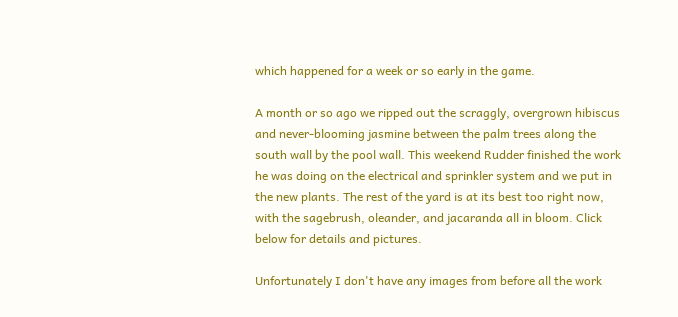which happened for a week or so early in the game.

A month or so ago we ripped out the scraggly, overgrown hibiscus and never-blooming jasmine between the palm trees along the south wall by the pool wall. This weekend Rudder finished the work he was doing on the electrical and sprinkler system and we put in the new plants. The rest of the yard is at its best too right now, with the sagebrush, oleander, and jacaranda all in bloom. Click below for details and pictures.

Unfortunately I don't have any images from before all the work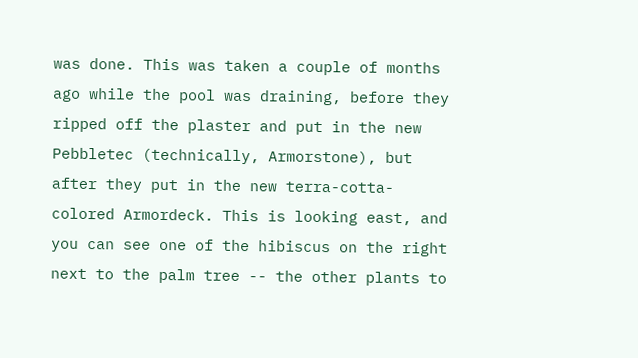was done. This was taken a couple of months ago while the pool was draining, before they ripped off the plaster and put in the new Pebbletec (technically, Armorstone), but after they put in the new terra-cotta-colored Armordeck. This is looking east, and you can see one of the hibiscus on the right next to the palm tree -- the other plants to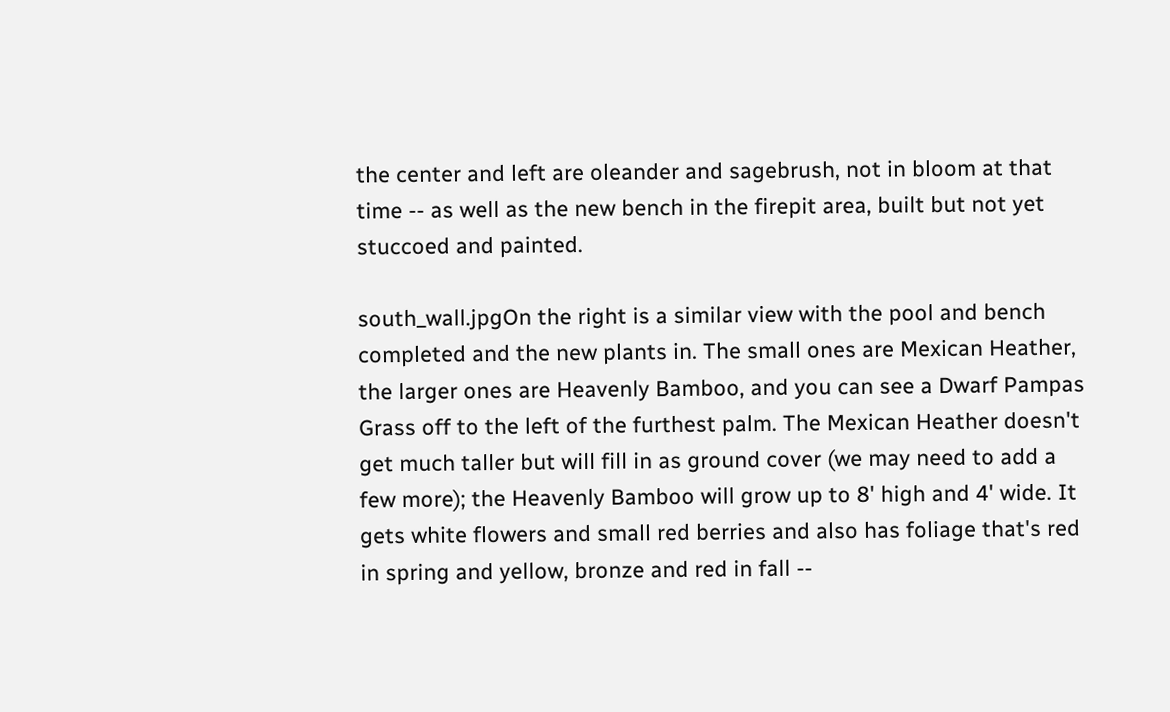the center and left are oleander and sagebrush, not in bloom at that time -- as well as the new bench in the firepit area, built but not yet stuccoed and painted.

south_wall.jpgOn the right is a similar view with the pool and bench completed and the new plants in. The small ones are Mexican Heather, the larger ones are Heavenly Bamboo, and you can see a Dwarf Pampas Grass off to the left of the furthest palm. The Mexican Heather doesn't get much taller but will fill in as ground cover (we may need to add a few more); the Heavenly Bamboo will grow up to 8' high and 4' wide. It gets white flowers and small red berries and also has foliage that's red in spring and yellow, bronze and red in fall --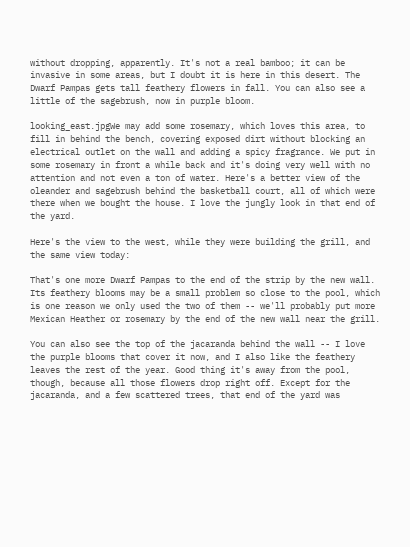without dropping, apparently. It's not a real bamboo; it can be invasive in some areas, but I doubt it is here in this desert. The Dwarf Pampas gets tall feathery flowers in fall. You can also see a little of the sagebrush, now in purple bloom.

looking_east.jpgWe may add some rosemary, which loves this area, to fill in behind the bench, covering exposed dirt without blocking an electrical outlet on the wall and adding a spicy fragrance. We put in some rosemary in front a while back and it's doing very well with no attention and not even a ton of water. Here's a better view of the oleander and sagebrush behind the basketball court, all of which were there when we bought the house. I love the jungly look in that end of the yard.

Here's the view to the west, while they were building the grill, and the same view today:

That's one more Dwarf Pampas to the end of the strip by the new wall. Its feathery blooms may be a small problem so close to the pool, which is one reason we only used the two of them -- we'll probably put more Mexican Heather or rosemary by the end of the new wall near the grill.

You can also see the top of the jacaranda behind the wall -- I love the purple blooms that cover it now, and I also like the feathery leaves the rest of the year. Good thing it's away from the pool, though, because all those flowers drop right off. Except for the jacaranda, and a few scattered trees, that end of the yard was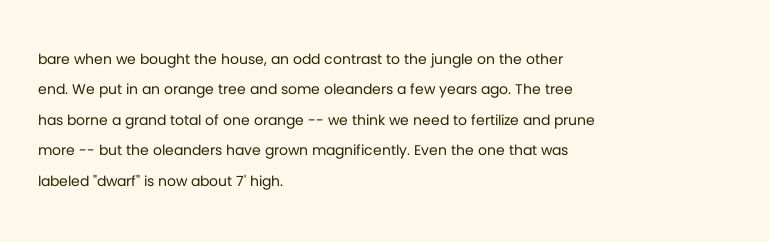bare when we bought the house, an odd contrast to the jungle on the other end. We put in an orange tree and some oleanders a few years ago. The tree has borne a grand total of one orange -- we think we need to fertilize and prune more -- but the oleanders have grown magnificently. Even the one that was labeled "dwarf" is now about 7' high.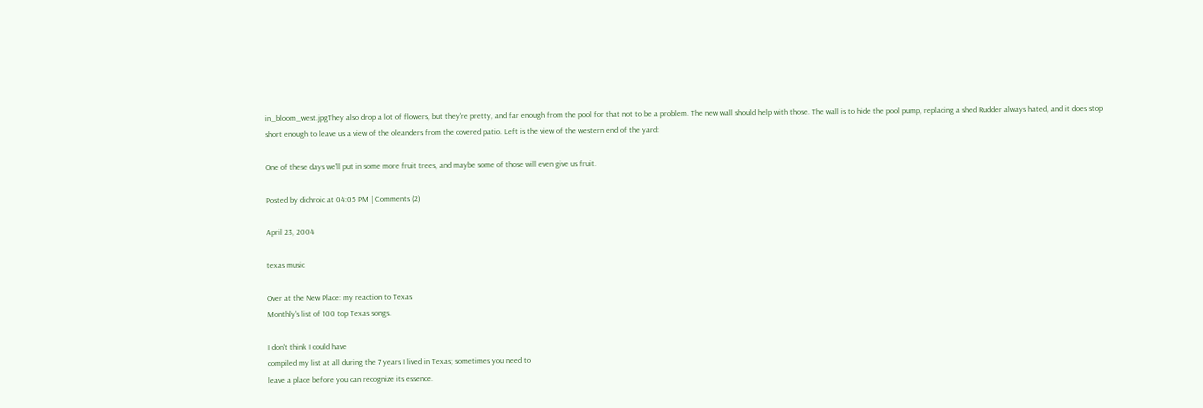in_bloom_west.jpgThey also drop a lot of flowers, but they're pretty, and far enough from the pool for that not to be a problem. The new wall should help with those. The wall is to hide the pool pump, replacing a shed Rudder always hated, and it does stop short enough to leave us a view of the oleanders from the covered patio. Left is the view of the western end of the yard:

One of these days we'll put in some more fruit trees, and maybe some of those will even give us fruit.

Posted by dichroic at 04:05 PM | Comments (2)

April 23, 2004

texas music

Over at the New Place: my reaction to Texas
Monthly's list of 100 top Texas songs.

I don't think I could have
compiled my list at all during the 7 years I lived in Texas; sometimes you need to
leave a place before you can recognize its essence.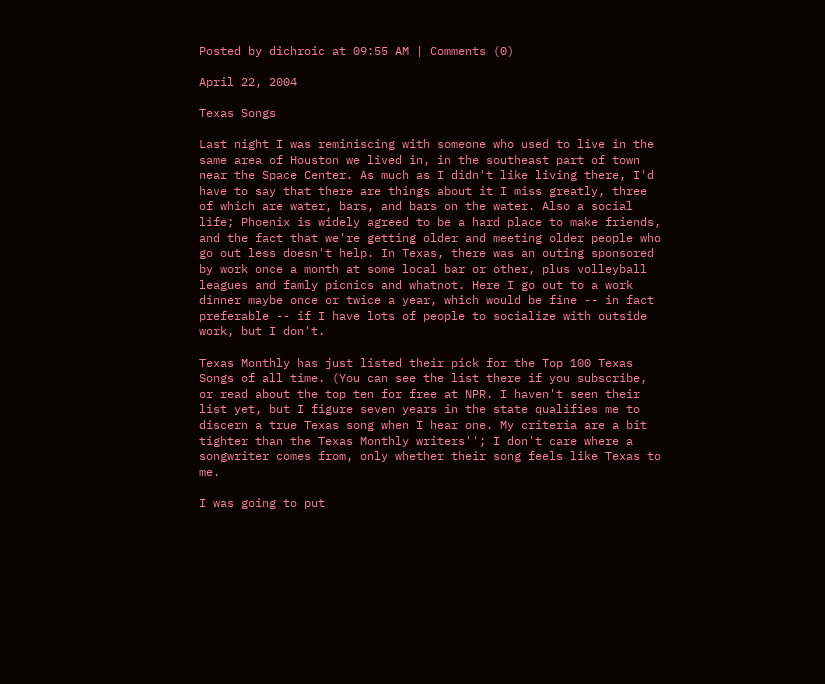Posted by dichroic at 09:55 AM | Comments (0)

April 22, 2004

Texas Songs

Last night I was reminiscing with someone who used to live in the same area of Houston we lived in, in the southeast part of town near the Space Center. As much as I didn't like living there, I'd have to say that there are things about it I miss greatly, three of which are water, bars, and bars on the water. Also a social life; Phoenix is widely agreed to be a hard place to make friends, and the fact that we're getting older and meeting older people who go out less doesn't help. In Texas, there was an outing sponsored by work once a month at some local bar or other, plus volleyball leagues and famly picnics and whatnot. Here I go out to a work dinner maybe once or twice a year, which would be fine -- in fact preferable -- if I have lots of people to socialize with outside work, but I don't.

Texas Monthly has just listed their pick for the Top 100 Texas Songs of all time. (You can see the list there if you subscribe, or read about the top ten for free at NPR. I haven't seen their list yet, but I figure seven years in the state qualifies me to discern a true Texas song when I hear one. My criteria are a bit tighter than the Texas Monthly writers''; I don't care where a songwriter comes from, only whether their song feels like Texas to me.

I was going to put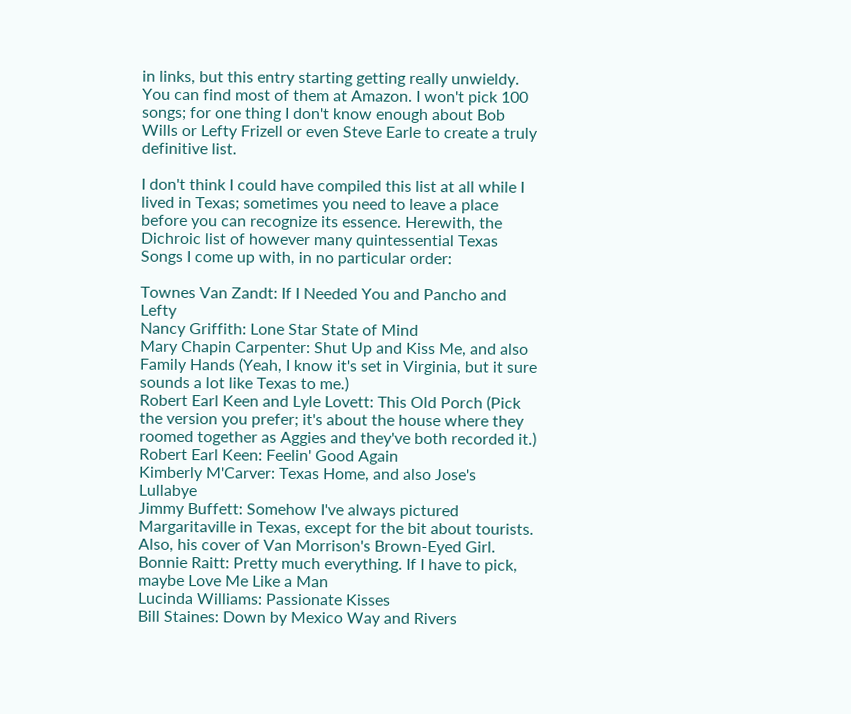in links, but this entry starting getting really unwieldy. You can find most of them at Amazon. I won't pick 100 songs; for one thing I don't know enough about Bob Wills or Lefty Frizell or even Steve Earle to create a truly definitive list.

I don't think I could have compiled this list at all while I lived in Texas; sometimes you need to leave a place before you can recognize its essence. Herewith, the Dichroic list of however many quintessential Texas Songs I come up with, in no particular order:

Townes Van Zandt: If I Needed You and Pancho and Lefty
Nancy Griffith: Lone Star State of Mind
Mary Chapin Carpenter: Shut Up and Kiss Me, and also Family Hands (Yeah, I know it's set in Virginia, but it sure sounds a lot like Texas to me.)
Robert Earl Keen and Lyle Lovett: This Old Porch (Pick the version you prefer; it's about the house where they roomed together as Aggies and they've both recorded it.)
Robert Earl Keen: Feelin' Good Again
Kimberly M'Carver: Texas Home, and also Jose's Lullabye
Jimmy Buffett: Somehow I've always pictured Margaritaville in Texas, except for the bit about tourists. Also, his cover of Van Morrison's Brown-Eyed Girl.
Bonnie Raitt: Pretty much everything. If I have to pick, maybe Love Me Like a Man
Lucinda Williams: Passionate Kisses
Bill Staines: Down by Mexico Way and Rivers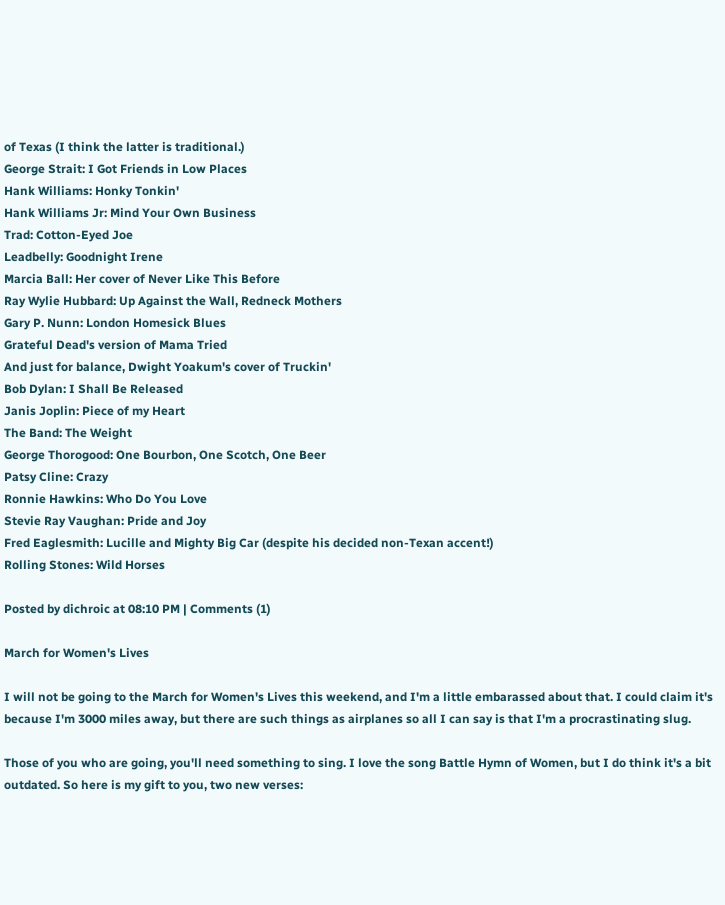of Texas (I think the latter is traditional.)
George Strait: I Got Friends in Low Places
Hank Williams: Honky Tonkin'
Hank Williams Jr: Mind Your Own Business
Trad: Cotton-Eyed Joe
Leadbelly: Goodnight Irene
Marcia Ball: Her cover of Never Like This Before
Ray Wylie Hubbard: Up Against the Wall, Redneck Mothers
Gary P. Nunn: London Homesick Blues
Grateful Dead's version of Mama Tried
And just for balance, Dwight Yoakum's cover of Truckin'
Bob Dylan: I Shall Be Released
Janis Joplin: Piece of my Heart
The Band: The Weight
George Thorogood: One Bourbon, One Scotch, One Beer
Patsy Cline: Crazy
Ronnie Hawkins: Who Do You Love
Stevie Ray Vaughan: Pride and Joy
Fred Eaglesmith: Lucille and Mighty Big Car (despite his decided non-Texan accent!)
Rolling Stones: Wild Horses

Posted by dichroic at 08:10 PM | Comments (1)

March for Women's Lives

I will not be going to the March for Women's Lives this weekend, and I'm a little embarassed about that. I could claim it's because I'm 3000 miles away, but there are such things as airplanes so all I can say is that I'm a procrastinating slug.

Those of you who are going, you'll need something to sing. I love the song Battle Hymn of Women, but I do think it's a bit outdated. So here is my gift to you, two new verses: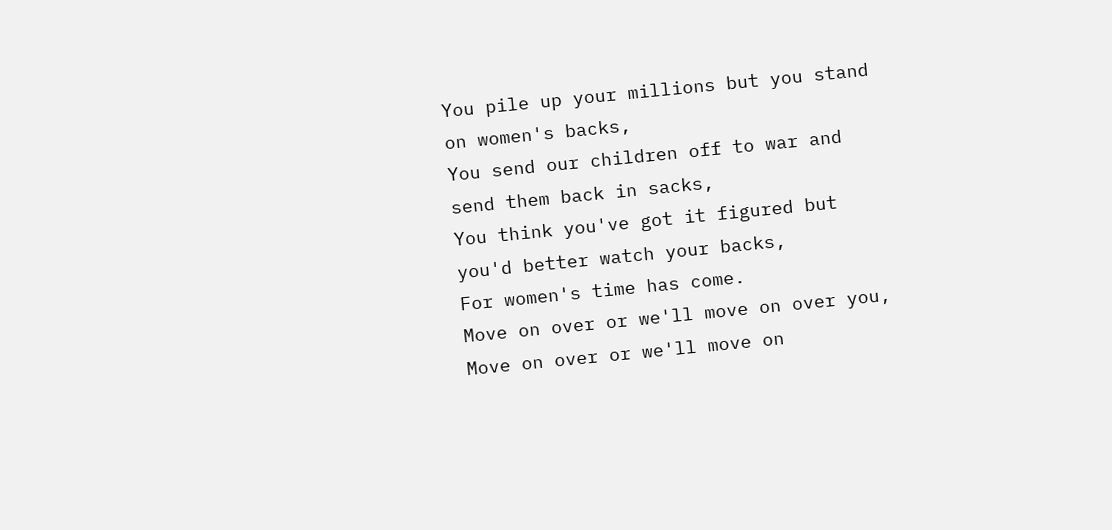You pile up your millions but you stand on women's backs,
You send our children off to war and send them back in sacks,
You think you've got it figured but you'd better watch your backs,
For women's time has come.
Move on over or we'll move on over you,
Move on over or we'll move on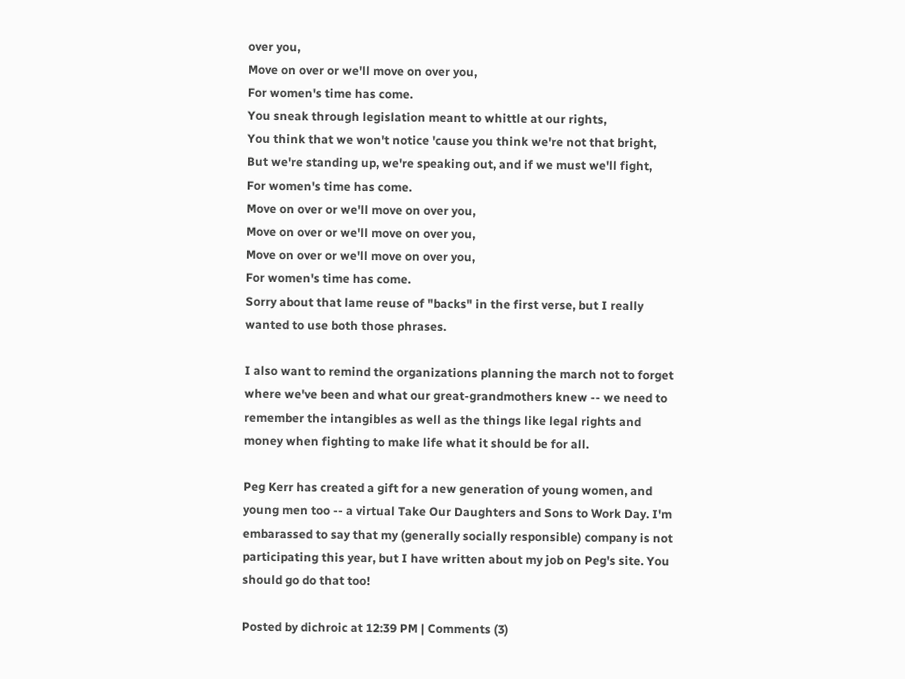over you,
Move on over or we'll move on over you,
For women's time has come.
You sneak through legislation meant to whittle at our rights,
You think that we won't notice 'cause you think we're not that bright,
But we're standing up, we're speaking out, and if we must we'll fight,
For women's time has come.
Move on over or we'll move on over you,
Move on over or we'll move on over you,
Move on over or we'll move on over you,
For women's time has come.
Sorry about that lame reuse of "backs" in the first verse, but I really wanted to use both those phrases.

I also want to remind the organizations planning the march not to forget where we've been and what our great-grandmothers knew -- we need to remember the intangibles as well as the things like legal rights and money when fighting to make life what it should be for all.

Peg Kerr has created a gift for a new generation of young women, and young men too -- a virtual Take Our Daughters and Sons to Work Day. I'm embarassed to say that my (generally socially responsible) company is not participating this year, but I have written about my job on Peg's site. You should go do that too!

Posted by dichroic at 12:39 PM | Comments (3)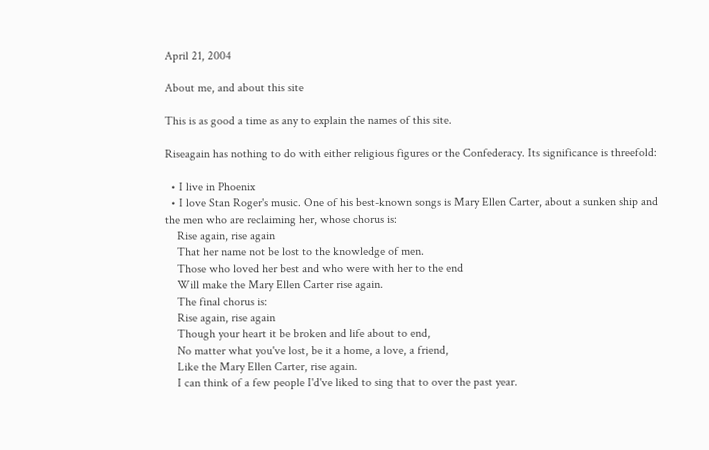April 21, 2004

About me, and about this site

This is as good a time as any to explain the names of this site.

Riseagain has nothing to do with either religious figures or the Confederacy. Its significance is threefold:

  • I live in Phoenix
  • I love Stan Roger's music. One of his best-known songs is Mary Ellen Carter, about a sunken ship and the men who are reclaiming her, whose chorus is:
    Rise again, rise again
    That her name not be lost to the knowledge of men.
    Those who loved her best and who were with her to the end
    Will make the Mary Ellen Carter rise again.
    The final chorus is:
    Rise again, rise again
    Though your heart it be broken and life about to end,
    No matter what you've lost, be it a home, a love, a friend,
    Like the Mary Ellen Carter, rise again.
    I can think of a few people I'd've liked to sing that to over the past year.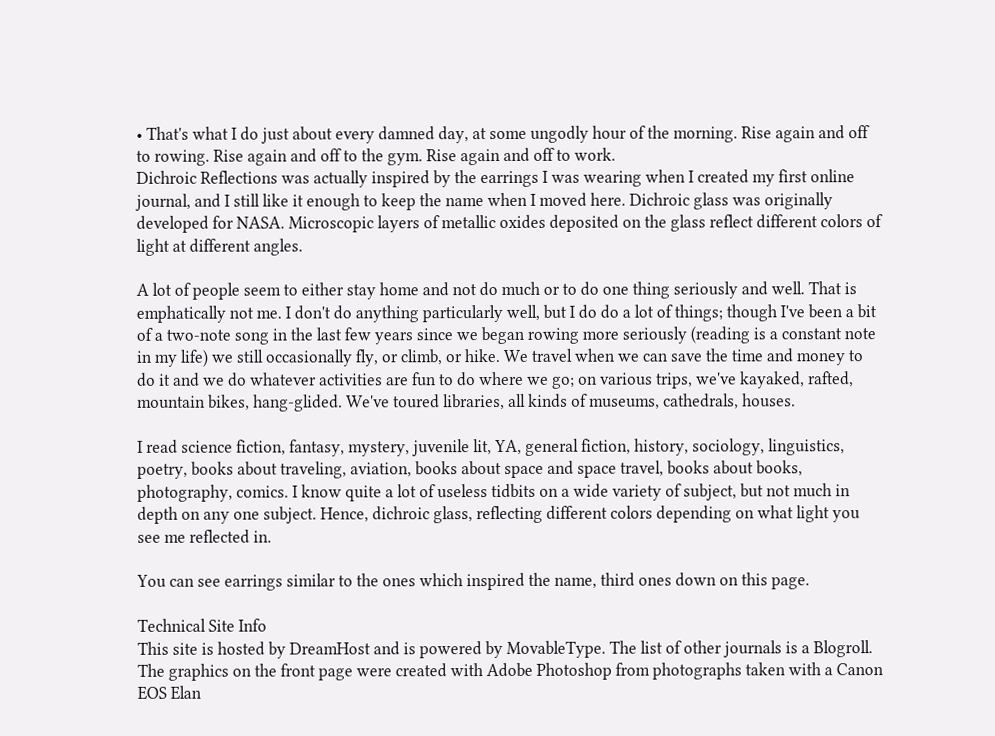• That's what I do just about every damned day, at some ungodly hour of the morning. Rise again and off to rowing. Rise again and off to the gym. Rise again and off to work.
Dichroic Reflections was actually inspired by the earrings I was wearing when I created my first online journal, and I still like it enough to keep the name when I moved here. Dichroic glass was originally developed for NASA. Microscopic layers of metallic oxides deposited on the glass reflect different colors of light at different angles.

A lot of people seem to either stay home and not do much or to do one thing seriously and well. That is emphatically not me. I don't do anything particularly well, but I do do a lot of things; though I've been a bit of a two-note song in the last few years since we began rowing more seriously (reading is a constant note in my life) we still occasionally fly, or climb, or hike. We travel when we can save the time and money to do it and we do whatever activities are fun to do where we go; on various trips, we've kayaked, rafted, mountain bikes, hang-glided. We've toured libraries, all kinds of museums, cathedrals, houses.

I read science fiction, fantasy, mystery, juvenile lit, YA, general fiction, history, sociology, linguistics, poetry, books about traveling, aviation, books about space and space travel, books about books, photography, comics. I know quite a lot of useless tidbits on a wide variety of subject, but not much in depth on any one subject. Hence, dichroic glass, reflecting different colors depending on what light you see me reflected in.

You can see earrings similar to the ones which inspired the name, third ones down on this page.

Technical Site Info
This site is hosted by DreamHost and is powered by MovableType. The list of other journals is a Blogroll. The graphics on the front page were created with Adobe Photoshop from photographs taken with a Canon EOS Elan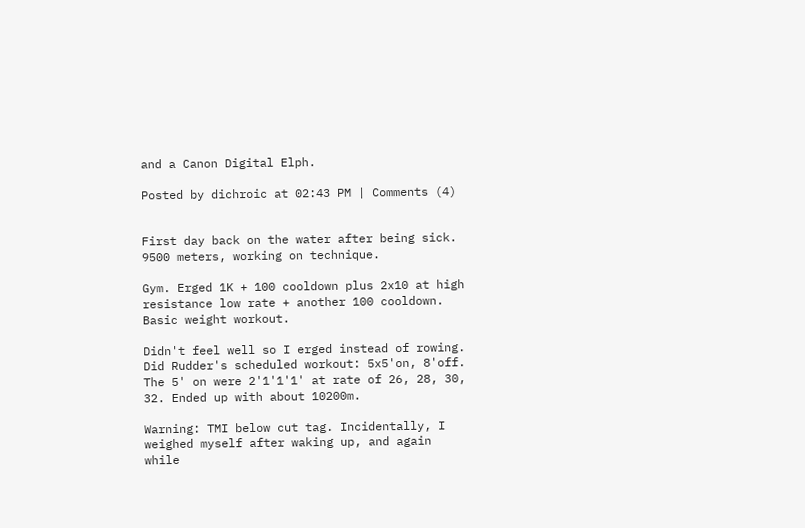and a Canon Digital Elph.

Posted by dichroic at 02:43 PM | Comments (4)


First day back on the water after being sick. 9500 meters, working on technique.

Gym. Erged 1K + 100 cooldown plus 2x10 at high resistance low rate + another 100 cooldown. Basic weight workout.

Didn't feel well so I erged instead of rowing. Did Rudder's scheduled workout: 5x5'on, 8'off. The 5' on were 2'1'1'1' at rate of 26, 28, 30, 32. Ended up with about 10200m.

Warning: TMI below cut tag. Incidentally, I weighed myself after waking up, and again while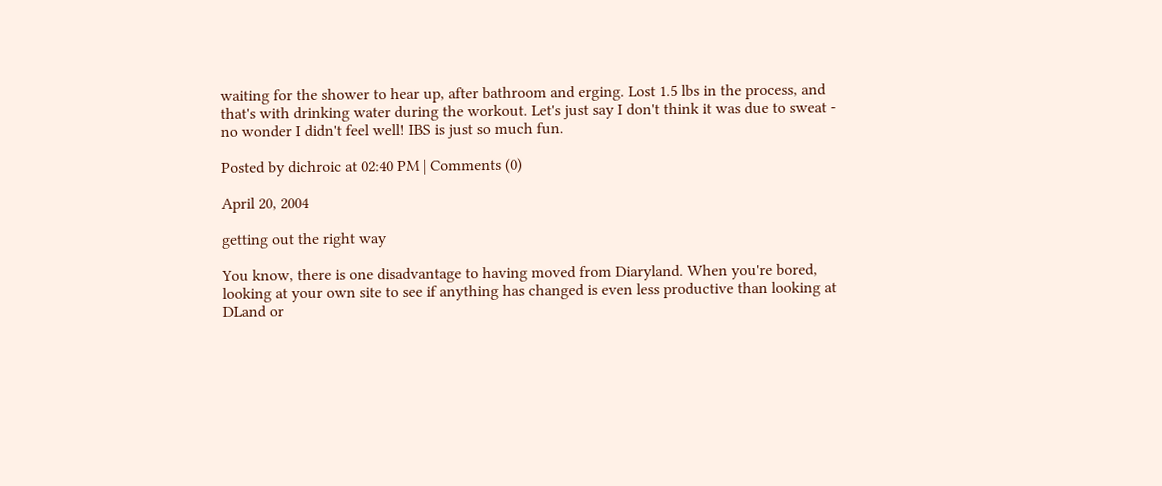waiting for the shower to hear up, after bathroom and erging. Lost 1.5 lbs in the process, and that's with drinking water during the workout. Let's just say I don't think it was due to sweat - no wonder I didn't feel well! IBS is just so much fun.

Posted by dichroic at 02:40 PM | Comments (0)

April 20, 2004

getting out the right way

You know, there is one disadvantage to having moved from Diaryland. When you're bored, looking at your own site to see if anything has changed is even less productive than looking at DLand or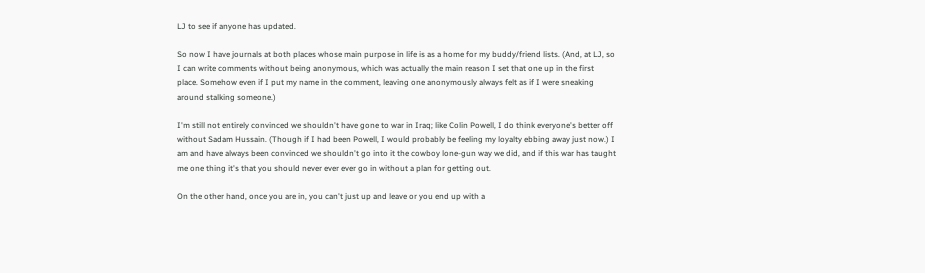LJ to see if anyone has updated.

So now I have journals at both places whose main purpose in life is as a home for my buddy/friend lists. (And, at LJ, so I can write comments without being anonymous, which was actually the main reason I set that one up in the first place. Somehow even if I put my name in the comment, leaving one anonymously always felt as if I were sneaking around stalking someone.)

I'm still not entirely convinced we shouldn't have gone to war in Iraq; like Colin Powell, I do think everyone's better off without Sadam Hussain. (Though if I had been Powell, I would probably be feeling my loyalty ebbing away just now.) I am and have always been convinced we shouldn't go into it the cowboy lone-gun way we did, and if this war has taught me one thing it's that you should never ever ever go in without a plan for getting out.

On the other hand, once you are in, you can't just up and leave or you end up with a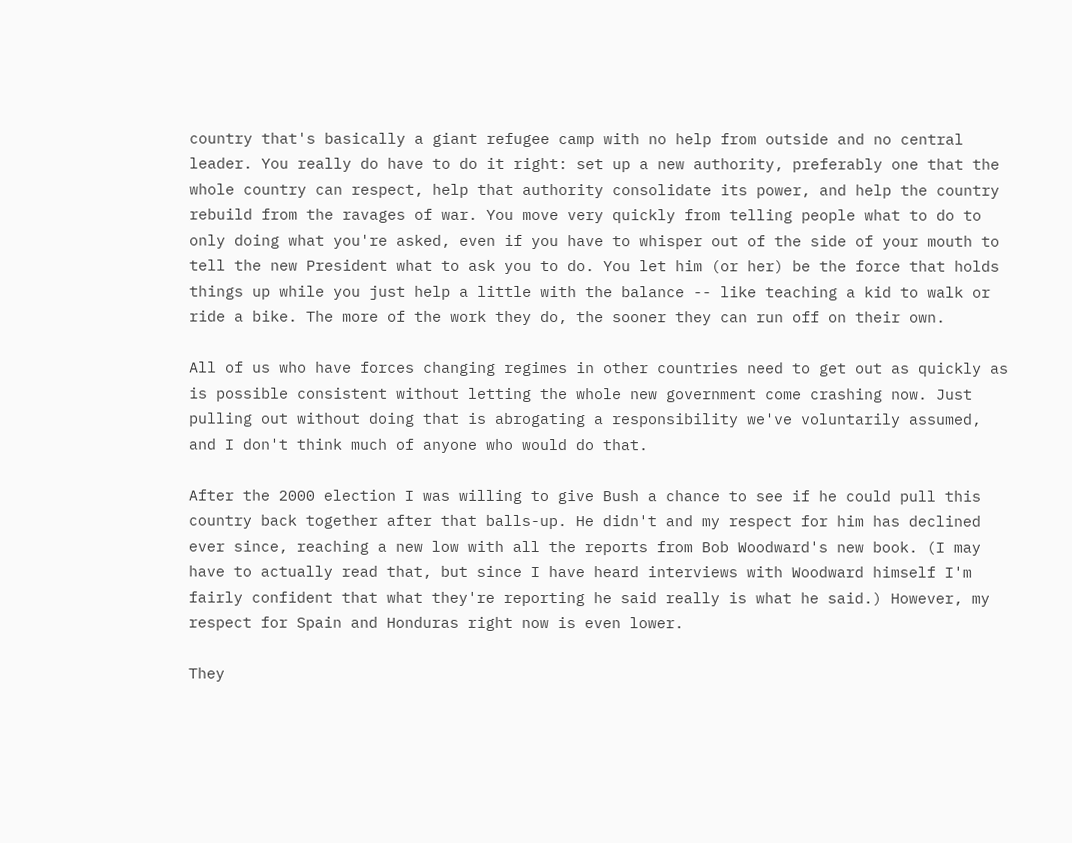country that's basically a giant refugee camp with no help from outside and no central leader. You really do have to do it right: set up a new authority, preferably one that the whole country can respect, help that authority consolidate its power, and help the country rebuild from the ravages of war. You move very quickly from telling people what to do to only doing what you're asked, even if you have to whisper out of the side of your mouth to tell the new President what to ask you to do. You let him (or her) be the force that holds things up while you just help a little with the balance -- like teaching a kid to walk or ride a bike. The more of the work they do, the sooner they can run off on their own.

All of us who have forces changing regimes in other countries need to get out as quickly as is possible consistent without letting the whole new government come crashing now. Just pulling out without doing that is abrogating a responsibility we've voluntarily assumed, and I don't think much of anyone who would do that.

After the 2000 election I was willing to give Bush a chance to see if he could pull this country back together after that balls-up. He didn't and my respect for him has declined ever since, reaching a new low with all the reports from Bob Woodward's new book. (I may have to actually read that, but since I have heard interviews with Woodward himself I'm fairly confident that what they're reporting he said really is what he said.) However, my respect for Spain and Honduras right now is even lower.

They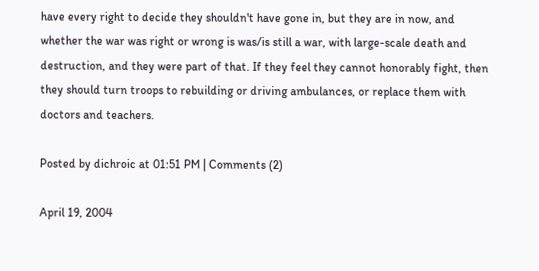have every right to decide they shouldn't have gone in, but they are in now, and whether the war was right or wrong is was/is still a war, with large-scale death and destruction, and they were part of that. If they feel they cannot honorably fight, then they should turn troops to rebuilding or driving ambulances, or replace them with doctors and teachers.

Posted by dichroic at 01:51 PM | Comments (2)

April 19, 2004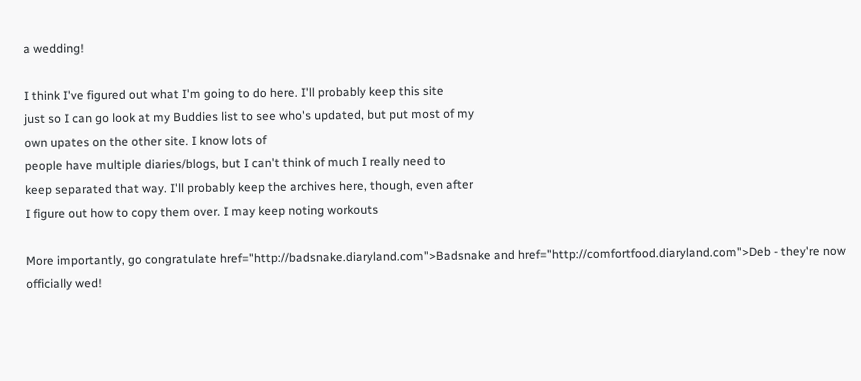a wedding!

I think I've figured out what I'm going to do here. I'll probably keep this site
just so I can go look at my Buddies list to see who's updated, but put most of my
own upates on the other site. I know lots of
people have multiple diaries/blogs, but I can't think of much I really need to
keep separated that way. I'll probably keep the archives here, though, even after
I figure out how to copy them over. I may keep noting workouts

More importantly, go congratulate href="http://badsnake.diaryland.com">Badsnake and href="http://comfortfood.diaryland.com">Deb - they're now officially wed!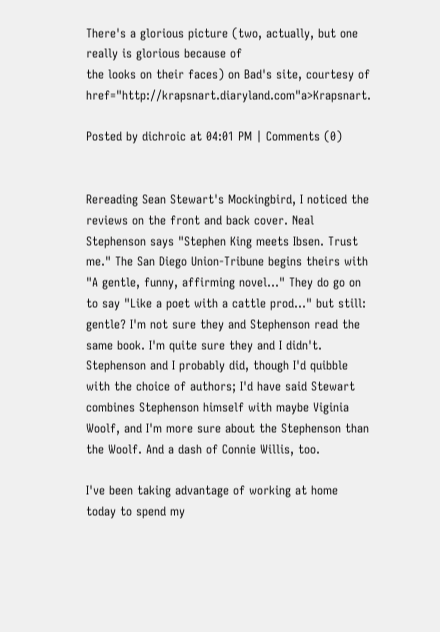There's a glorious picture (two, actually, but one really is glorious because of
the looks on their faces) on Bad's site, courtesy of href="http://krapsnart.diaryland.com"a>Krapsnart.

Posted by dichroic at 04:01 PM | Comments (0)


Rereading Sean Stewart's Mockingbird, I noticed the reviews on the front and back cover. Neal Stephenson says "Stephen King meets Ibsen. Trust me." The San Diego Union-Tribune begins theirs with "A gentle, funny, affirming novel..." They do go on to say "Like a poet with a cattle prod..." but still: gentle? I'm not sure they and Stephenson read the same book. I'm quite sure they and I didn't. Stephenson and I probably did, though I'd quibble with the choice of authors; I'd have said Stewart combines Stephenson himself with maybe Viginia Woolf, and I'm more sure about the Stephenson than the Woolf. And a dash of Connie Willis, too.

I've been taking advantage of working at home today to spend my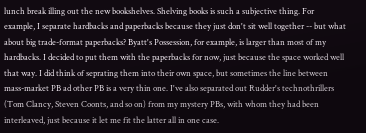lunch break illing out the new bookshelves. Shelving books is such a subjective thing. For example, I separate hardbacks and paperbacks because they just don't sit well together -- but what about big trade-format paperbacks? Byatt's Possession, for example, is larger than most of my hardbacks. I decided to put them with the paperbacks for now, just because the space worked well that way. I did think of seprating them into their own space, but sometimes the line between mass-market PB ad other PB is a very thin one. I've also separated out Rudder's technothrillers (Tom Clancy, Steven Coonts, and so on) from my mystery PBs, with whom they had been interleaved, just because it let me fit the latter all in one case.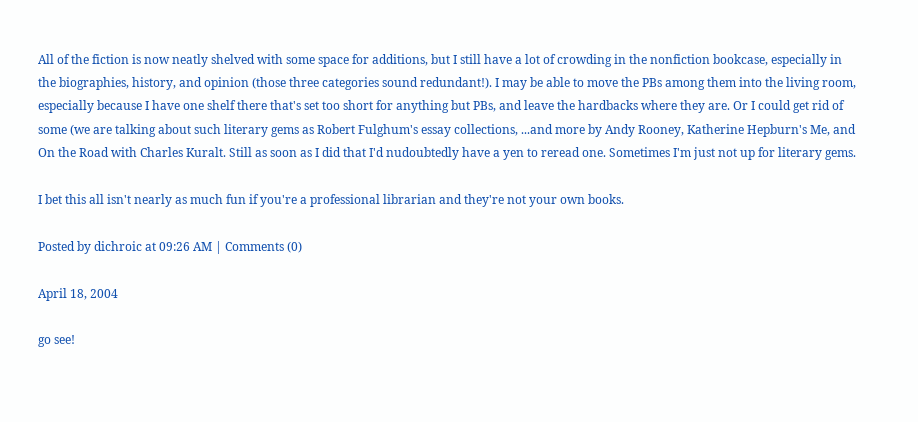All of the fiction is now neatly shelved with some space for additions, but I still have a lot of crowding in the nonfiction bookcase, especially in the biographies, history, and opinion (those three categories sound redundant!). I may be able to move the PBs among them into the living room, especially because I have one shelf there that's set too short for anything but PBs, and leave the hardbacks where they are. Or I could get rid of some (we are talking about such literary gems as Robert Fulghum's essay collections, ...and more by Andy Rooney, Katherine Hepburn's Me, and On the Road with Charles Kuralt. Still as soon as I did that I'd nudoubtedly have a yen to reread one. Sometimes I'm just not up for literary gems.

I bet this all isn't nearly as much fun if you're a professional librarian and they're not your own books.

Posted by dichroic at 09:26 AM | Comments (0)

April 18, 2004

go see!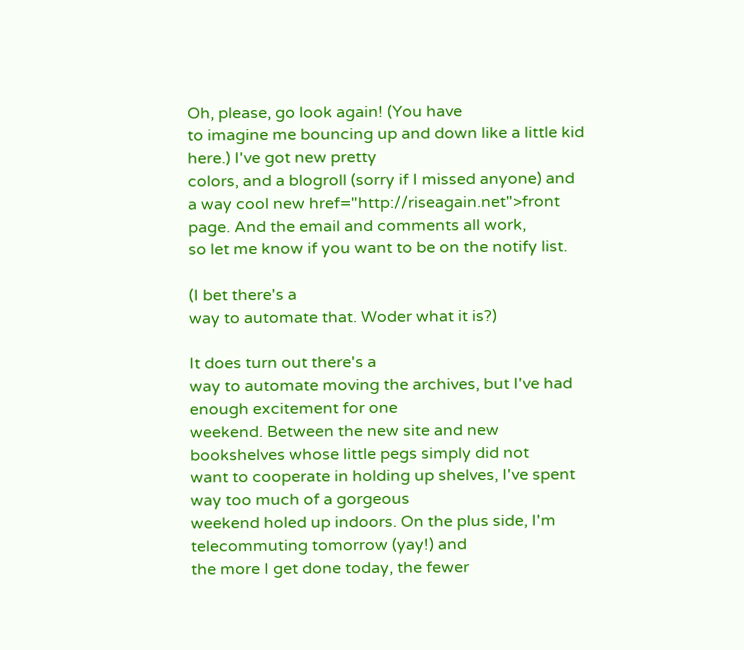Oh, please, go look again! (You have
to imagine me bouncing up and down like a little kid here.) I've got new pretty
colors, and a blogroll (sorry if I missed anyone) and a way cool new href="http://riseagain.net">front page. And the email and comments all work,
so let me know if you want to be on the notify list.

(I bet there's a
way to automate that. Woder what it is?)

It does turn out there's a
way to automate moving the archives, but I've had enough excitement for one
weekend. Between the new site and new bookshelves whose little pegs simply did not
want to cooperate in holding up shelves, I've spent way too much of a gorgeous
weekend holed up indoors. On the plus side, I'm telecommuting tomorrow (yay!) and
the more I get done today, the fewer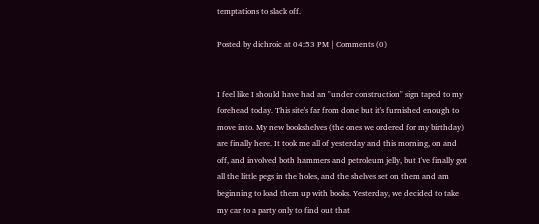temptations to slack off.

Posted by dichroic at 04:53 PM | Comments (0)


I feel like I should have had an "under construction" sign taped to my forehead today. This site's far from done but it's furnished enough to move into. My new bookshelves (the ones we ordered for my birthday) are finally here. It took me all of yesterday and this morning, on and off, and involved both hammers and petroleum jelly, but I've finally got all the little pegs in the holes, and the shelves set on them and am beginning to load them up with books. Yesterday, we decided to take my car to a party only to find out that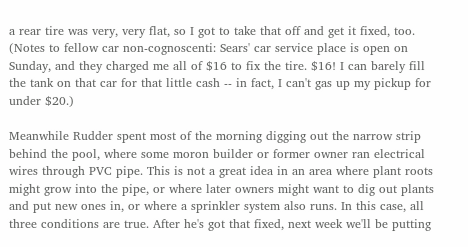a rear tire was very, very flat, so I got to take that off and get it fixed, too. (Notes to fellow car non-cognoscenti: Sears' car service place is open on Sunday, and they charged me all of $16 to fix the tire. $16! I can barely fill the tank on that car for that little cash -- in fact, I can't gas up my pickup for under $20.)

Meanwhile Rudder spent most of the morning digging out the narrow strip behind the pool, where some moron builder or former owner ran electrical wires through PVC pipe. This is not a great idea in an area where plant roots might grow into the pipe, or where later owners might want to dig out plants and put new ones in, or where a sprinkler system also runs. In this case, all three conditions are true. After he's got that fixed, next week we'll be putting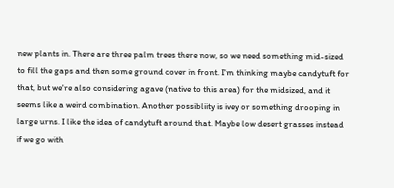new plants in. There are three palm trees there now, so we need something mid-sized to fill the gaps and then some ground cover in front. I'm thinking maybe candytuft for that, but we're also considering agave (native to this area) for the midsized, and it seems like a weird combination. Another possibliity is ivey or something drooping in large urns. I like the idea of candytuft around that. Maybe low desert grasses instead if we go with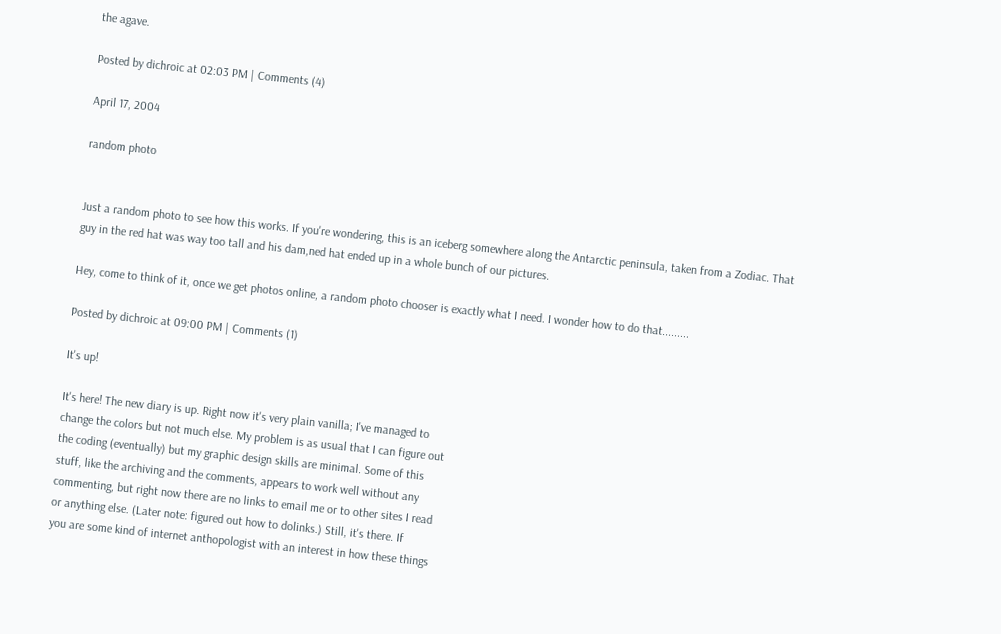the agave.

Posted by dichroic at 02:03 PM | Comments (4)

April 17, 2004

random photo


Just a random photo to see how this works. If you're wondering, this is an iceberg somewhere along the Antarctic peninsula, taken from a Zodiac. That guy in the red hat was way too tall and his dam,ned hat ended up in a whole bunch of our pictures.

Hey, come to think of it, once we get photos online, a random photo chooser is exactly what I need. I wonder how to do that.........

Posted by dichroic at 09:00 PM | Comments (1)

It's up!

It's here! The new diary is up. Right now it's very plain vanilla; I've managed to
change the colors but not much else. My problem is as usual that I can figure out
the coding (eventually) but my graphic design skills are minimal. Some of this
stuff, like the archiving and the comments, appears to work well without any
commenting, but right now there are no links to email me or to other sites I read
or anything else. (Later note: figured out how to dolinks.) Still, it's there. If
you are some kind of internet anthopologist with an interest in how these things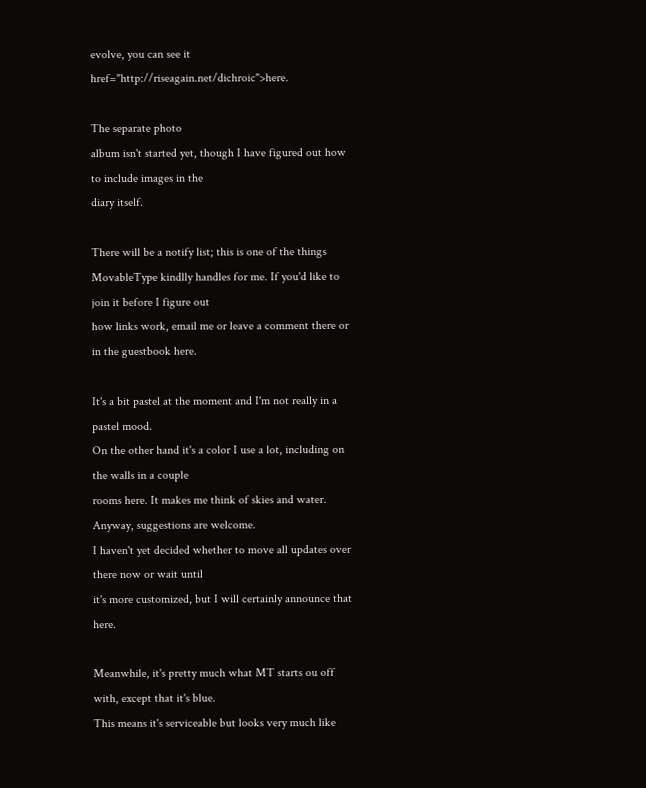evolve, you can see it href="http://riseagain.net/dichroic">here.

The separate photo
album isn't started yet, though I have figured out how to include images in the
diary itself.

There will be a notify list; this is one of the things
MovableType kindlly handles for me. If you'd like to join it before I figure out
how links work, email me or leave a comment there or in the guestbook here.

It's a bit pastel at the moment and I'm not really in a pastel mood.
On the other hand it's a color I use a lot, including on the walls in a couple
rooms here. It makes me think of skies and water. Anyway, suggestions are welcome.
I haven't yet decided whether to move all updates over there now or wait until
it's more customized, but I will certainly announce that here.

Meanwhile, it's pretty much what MT starts ou off with, except that it's blue.
This means it's serviceable but looks very much like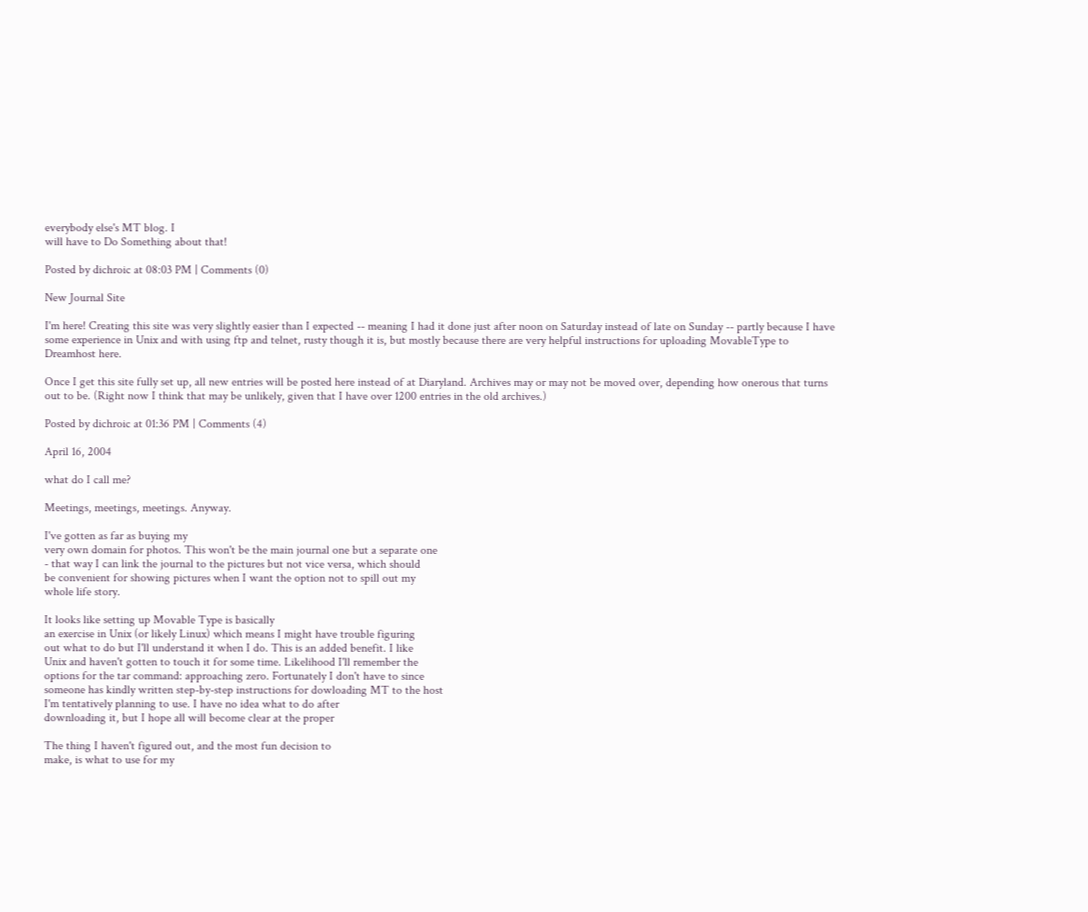everybody else's MT blog. I
will have to Do Something about that!

Posted by dichroic at 08:03 PM | Comments (0)

New Journal Site

I'm here! Creating this site was very slightly easier than I expected -- meaning I had it done just after noon on Saturday instead of late on Sunday -- partly because I have some experience in Unix and with using ftp and telnet, rusty though it is, but mostly because there are very helpful instructions for uploading MovableType to Dreamhost here.

Once I get this site fully set up, all new entries will be posted here instead of at Diaryland. Archives may or may not be moved over, depending how onerous that turns out to be. (Right now I think that may be unlikely, given that I have over 1200 entries in the old archives.)

Posted by dichroic at 01:36 PM | Comments (4)

April 16, 2004

what do I call me?

Meetings, meetings, meetings. Anyway.

I've gotten as far as buying my
very own domain for photos. This won't be the main journal one but a separate one
- that way I can link the journal to the pictures but not vice versa, which should
be convenient for showing pictures when I want the option not to spill out my
whole life story.

It looks like setting up Movable Type is basically
an exercise in Unix (or likely Linux) which means I might have trouble figuring
out what to do but I'll understand it when I do. This is an added benefit. I like
Unix and haven't gotten to touch it for some time. Likelihood I'll remember the
options for the tar command: approaching zero. Fortunately I don't have to since
someone has kindly written step-by-step instructions for dowloading MT to the host
I'm tentatively planning to use. I have no idea what to do after
downloading it, but I hope all will become clear at the proper

The thing I haven't figured out, and the most fun decision to
make, is what to use for my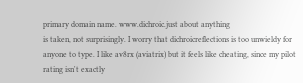primary domain name. www.dichroic.just about anything
is taken, not surprisingly. I worry that dichroicreflections is too unwieldy for
anyone to type. I like av8rx (aviatrix) but it feels like cheating, since my pilot
rating isn't exactly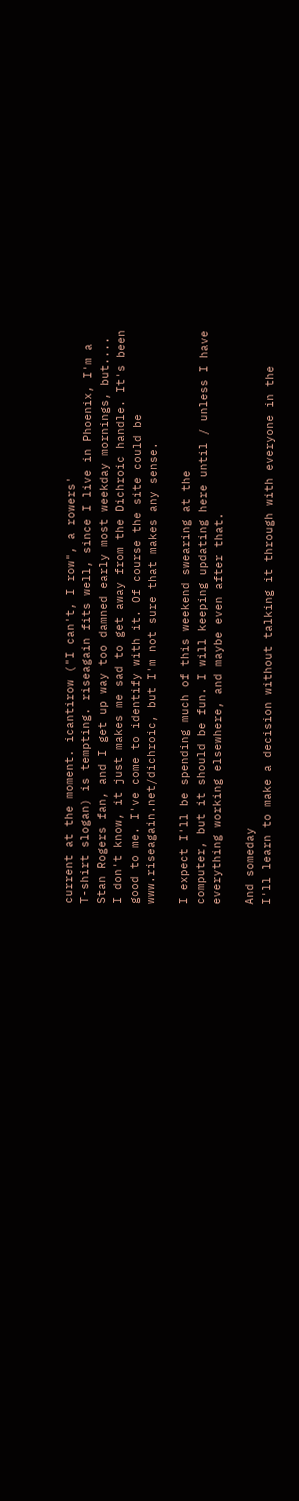current at the moment. icantirow ("I can't, I row", a rowers'
T-shirt slogan) is tempting. riseagain fits well, since I live in Phoenix, I'm a
Stan Rogers fan, and I get up way too damned early most weekday mornings, but....
I don't know, it just makes me sad to get away from the Dichroic handle. It's been
good to me. I've come to identify with it. Of course the site could be
www.riseagain.net/dichroic, but I'm not sure that makes any sense.

I expect I'll be spending much of this weekend swearing at the
computer, but it should be fun. I will keeping updating here until / unless I have
everything working elsewhere, and maybe even after that.

And someday
I'll learn to make a decision without talking it through with everyone in the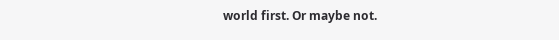world first. Or maybe not.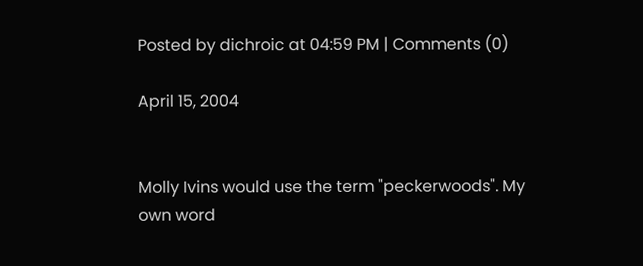Posted by dichroic at 04:59 PM | Comments (0)

April 15, 2004


Molly Ivins would use the term "peckerwoods". My own word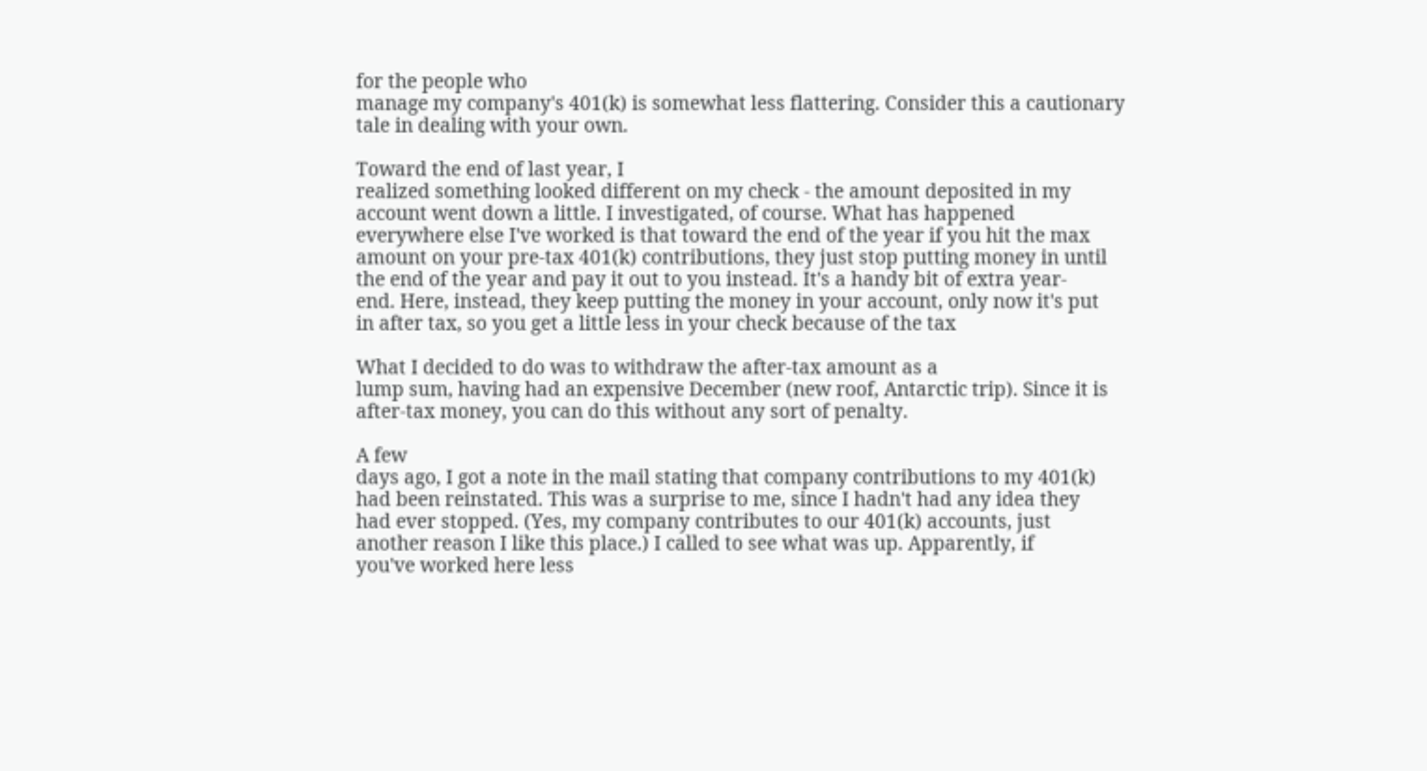for the people who
manage my company's 401(k) is somewhat less flattering. Consider this a cautionary
tale in dealing with your own.

Toward the end of last year, I
realized something looked different on my check - the amount deposited in my
account went down a little. I investigated, of course. What has happened
everywhere else I've worked is that toward the end of the year if you hit the max
amount on your pre-tax 401(k) contributions, they just stop putting money in until
the end of the year and pay it out to you instead. It's a handy bit of extra year-
end. Here, instead, they keep putting the money in your account, only now it's put
in after tax, so you get a little less in your check because of the tax

What I decided to do was to withdraw the after-tax amount as a
lump sum, having had an expensive December (new roof, Antarctic trip). Since it is
after-tax money, you can do this without any sort of penalty.

A few
days ago, I got a note in the mail stating that company contributions to my 401(k)
had been reinstated. This was a surprise to me, since I hadn't had any idea they
had ever stopped. (Yes, my company contributes to our 401(k) accounts, just
another reason I like this place.) I called to see what was up. Apparently, if
you've worked here less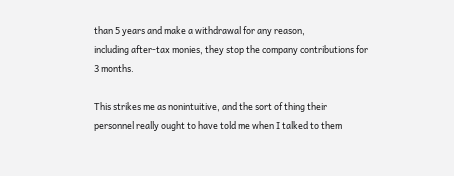than 5 years and make a withdrawal for any reason,
including after-tax monies, they stop the company contributions for 3 months.

This strikes me as nonintuitive, and the sort of thing their
personnel really ought to have told me when I talked to them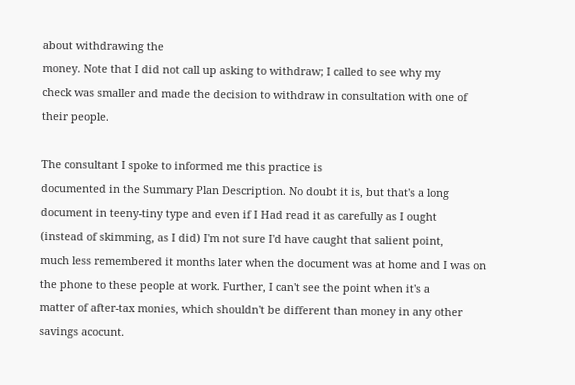about withdrawing the
money. Note that I did not call up asking to withdraw; I called to see why my
check was smaller and made the decision to withdraw in consultation with one of
their people.

The consultant I spoke to informed me this practice is
documented in the Summary Plan Description. No doubt it is, but that's a long
document in teeny-tiny type and even if I Had read it as carefully as I ought
(instead of skimming, as I did) I'm not sure I'd have caught that salient point,
much less remembered it months later when the document was at home and I was on
the phone to these people at work. Further, I can't see the point when it's a
matter of after-tax monies, which shouldn't be different than money in any other
savings acocunt.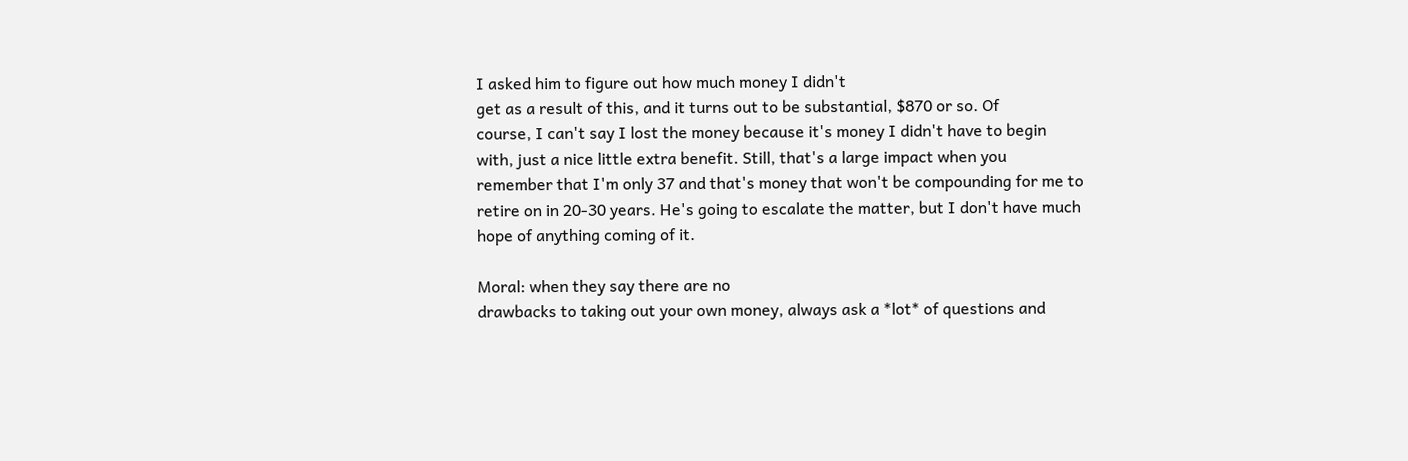I asked him to figure out how much money I didn't
get as a result of this, and it turns out to be substantial, $870 or so. Of
course, I can't say I lost the money because it's money I didn't have to begin
with, just a nice little extra benefit. Still, that's a large impact when you
remember that I'm only 37 and that's money that won't be compounding for me to
retire on in 20-30 years. He's going to escalate the matter, but I don't have much
hope of anything coming of it.

Moral: when they say there are no
drawbacks to taking out your own money, always ask a *lot* of questions and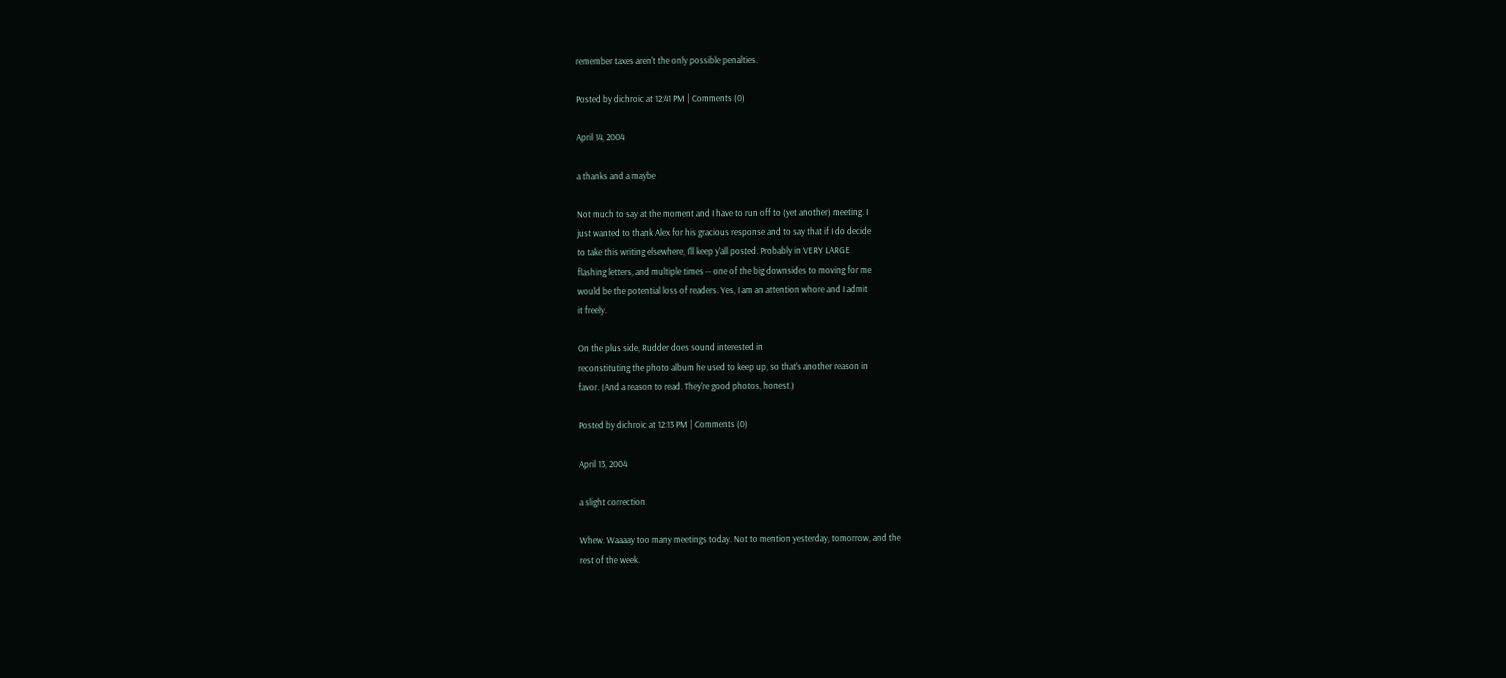remember taxes aren't the only possible penalties.

Posted by dichroic at 12:41 PM | Comments (0)

April 14, 2004

a thanks and a maybe

Not much to say at the moment and I have to run off to (yet another) meeting. I
just wanted to thank Alex for his gracious response and to say that if I do decide
to take this writing elsewhere, I'll keep y'all posted. Probably in VERY LARGE
flashing letters, and multiple times -- one of the big downsides to moving for me
would be the potential loss of readers. Yes, I am an attention whore and I admit
it freely.

On the plus side, Rudder does sound interested in
reconstituting the photo album he used to keep up, so that's another reason in
favor. (And a reason to read. They're good photos, honest.)

Posted by dichroic at 12:13 PM | Comments (0)

April 13, 2004

a slight correction

Whew. Waaaay too many meetings today. Not to mention yesterday, tomorrow, and the
rest of the week.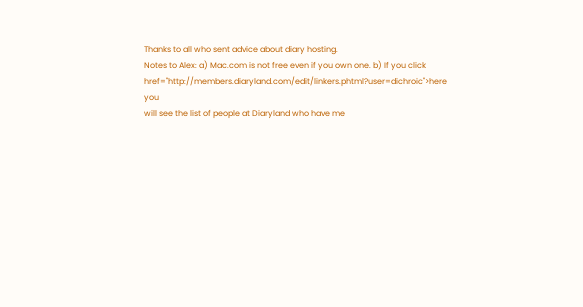Thanks to all who sent advice about diary hosting.
Notes to Alex: a) Mac.com is not free even if you own one. b) If you click href="http://members.diaryland.com/edit/linkers.phtml?user=dichroic">here you
will see the list of people at Diaryland who have me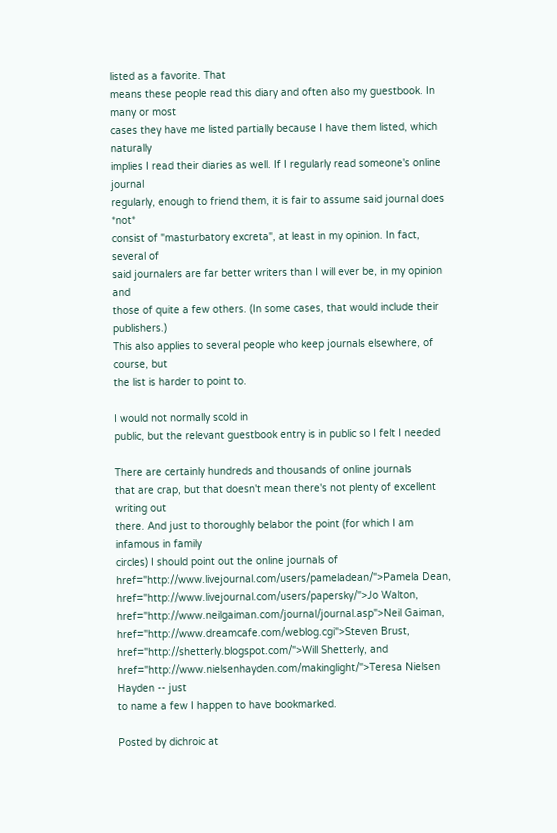listed as a favorite. That
means these people read this diary and often also my guestbook. In many or most
cases they have me listed partially because I have them listed, which naturally
implies I read their diaries as well. If I regularly read someone's online journal
regularly, enough to friend them, it is fair to assume said journal does *not*
consist of "masturbatory excreta", at least in my opinion. In fact, several of
said journalers are far better writers than I will ever be, in my opinion and
those of quite a few others. (In some cases, that would include their publishers.)
This also applies to several people who keep journals elsewhere, of course, but
the list is harder to point to.

I would not normally scold in
public, but the relevant guestbook entry is in public so I felt I needed

There are certainly hundreds and thousands of online journals
that are crap, but that doesn't mean there's not plenty of excellent writing out
there. And just to thoroughly belabor the point (for which I am infamous in family
circles) I should point out the online journals of href="http://www.livejournal.com/users/pameladean/">Pamela Dean, href="http://www.livejournal.com/users/papersky/">Jo Walton, href="http://www.neilgaiman.com/journal/journal.asp">Neil Gaiman, href="http://www.dreamcafe.com/weblog.cgi">Steven Brust, href="http://shetterly.blogspot.com/">Will Shetterly, and href="http://www.nielsenhayden.com/makinglight/">Teresa Nielsen Hayden -- just
to name a few I happen to have bookmarked.

Posted by dichroic at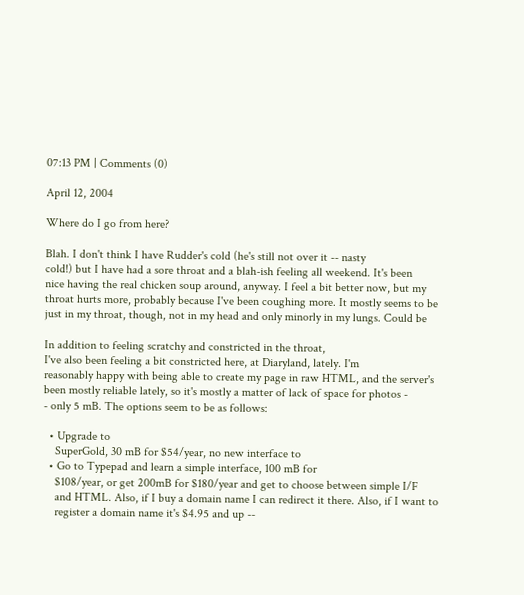07:13 PM | Comments (0)

April 12, 2004

Where do I go from here?

Blah. I don't think I have Rudder's cold (he's still not over it -- nasty
cold!) but I have had a sore throat and a blah-ish feeling all weekend. It's been
nice having the real chicken soup around, anyway. I feel a bit better now, but my
throat hurts more, probably because I've been coughing more. It mostly seems to be
just in my throat, though, not in my head and only minorly in my lungs. Could be

In addition to feeling scratchy and constricted in the throat,
I've also been feeling a bit constricted here, at Diaryland, lately. I'm
reasonably happy with being able to create my page in raw HTML, and the server's
been mostly reliable lately, so it's mostly a matter of lack of space for photos -
- only 5 mB. The options seem to be as follows:

  • Upgrade to
    SuperGold, 30 mB for $54/year, no new interface to
  • Go to Typepad and learn a simple interface, 100 mB for
    $108/year, or get 200mB for $180/year and get to choose between simple I/F
    and HTML. Also, if I buy a domain name I can redirect it there. Also, if I want to
    register a domain name it's $4.95 and up --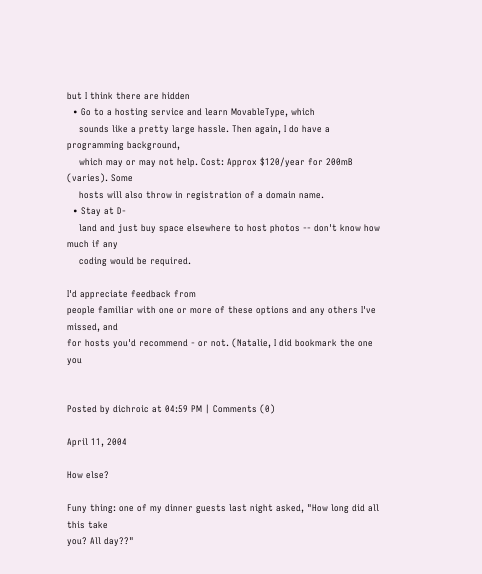but I think there are hidden
  • Go to a hosting service and learn MovableType, which
    sounds like a pretty large hassle. Then again, I do have a programming background,
    which may or may not help. Cost: Approx $120/year for 200mB (varies). Some
    hosts will also throw in registration of a domain name.
  • Stay at D-
    land and just buy space elsewhere to host photos -- don't know how much if any
    coding would be required.

I'd appreciate feedback from
people familiar with one or more of these options and any others I've missed, and
for hosts you'd recommend - or not. (Natalie, I did bookmark the one you


Posted by dichroic at 04:59 PM | Comments (0)

April 11, 2004

How else?

Funy thing: one of my dinner guests last night asked, "How long did all this take
you? All day??"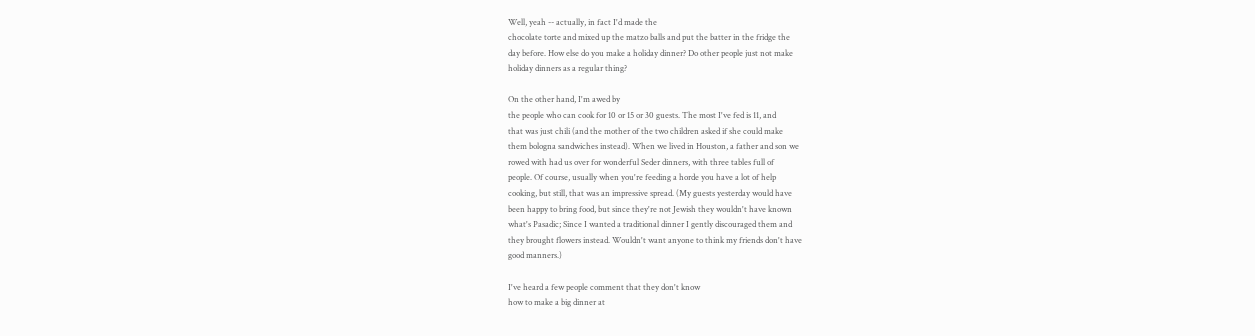Well, yeah -- actually, in fact I'd made the
chocolate torte and mixed up the matzo balls and put the batter in the fridge the
day before. How else do you make a holiday dinner? Do other people just not make
holiday dinners as a regular thing?

On the other hand, I'm awed by
the people who can cook for 10 or 15 or 30 guests. The most I've fed is 11, and
that was just chili (and the mother of the two children asked if she could make
them bologna sandwiches instead). When we lived in Houston, a father and son we
rowed with had us over for wonderful Seder dinners, with three tables full of
people. Of course, usually when you're feeding a horde you have a lot of help
cooking, but still, that was an impressive spread. (My guests yesterday would have
been happy to bring food, but since they're not Jewish they wouldn't have known
what's Pasadic; Since I wanted a traditional dinner I gently discouraged them and
they brought flowers instead. Wouldn't want anyone to think my friends don't have
good manners.)

I've heard a few people comment that they don't know
how to make a big dinner at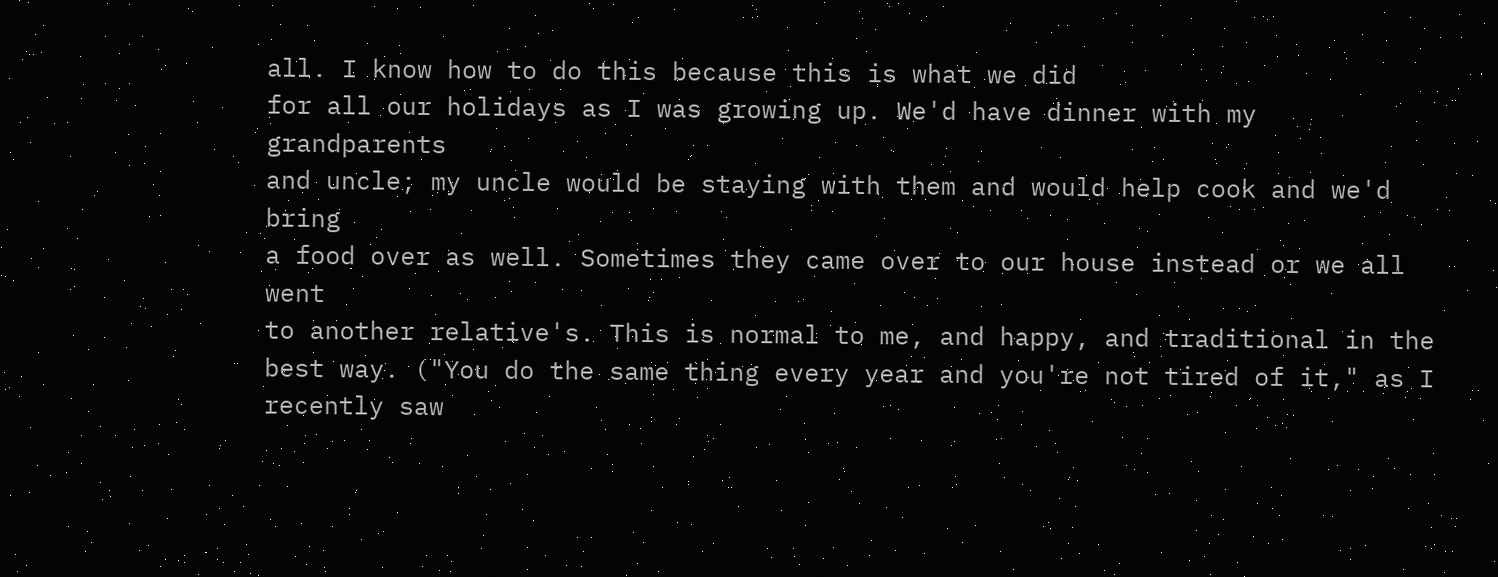all. I know how to do this because this is what we did
for all our holidays as I was growing up. We'd have dinner with my grandparents
and uncle; my uncle would be staying with them and would help cook and we'd bring
a food over as well. Sometimes they came over to our house instead or we all went
to another relative's. This is normal to me, and happy, and traditional in the
best way. ("You do the same thing every year and you're not tired of it," as I
recently saw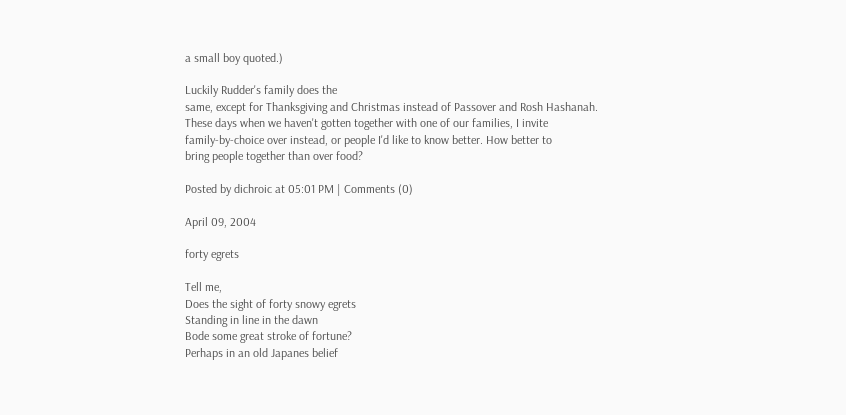a small boy quoted.)

Luckily Rudder's family does the
same, except for Thanksgiving and Christmas instead of Passover and Rosh Hashanah.
These days when we haven't gotten together with one of our families, I invite
family-by-choice over instead, or people I'd like to know better. How better to
bring people together than over food?

Posted by dichroic at 05:01 PM | Comments (0)

April 09, 2004

forty egrets

Tell me,
Does the sight of forty snowy egrets
Standing in line in the dawn
Bode some great stroke of fortune?
Perhaps in an old Japanes belief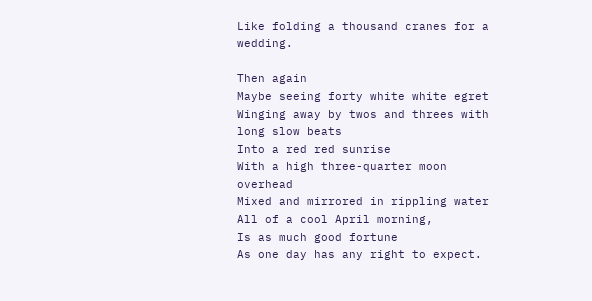Like folding a thousand cranes for a wedding.

Then again
Maybe seeing forty white white egret
Winging away by twos and threes with long slow beats
Into a red red sunrise
With a high three-quarter moon overhead
Mixed and mirrored in rippling water
All of a cool April morning,
Is as much good fortune
As one day has any right to expect.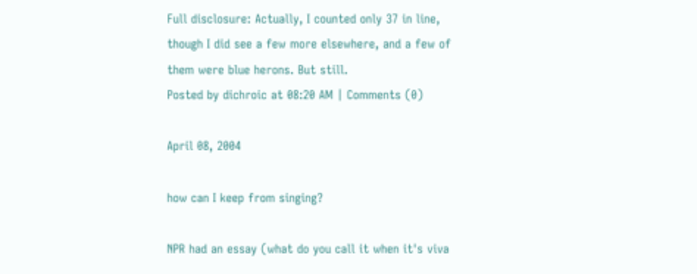Full disclosure: Actually, I counted only 37 in line, though I did see a few more elsewhere, and a few of them were blue herons. But still.
Posted by dichroic at 08:20 AM | Comments (0)

April 08, 2004

how can I keep from singing?

NPR had an essay (what do you call it when it's viva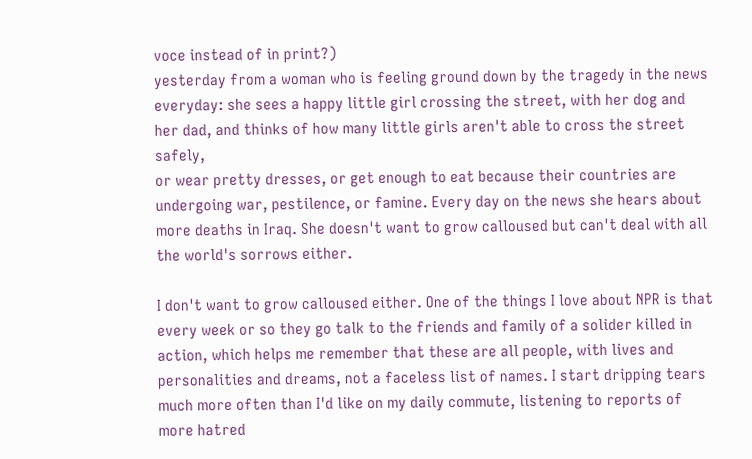voce instead of in print?)
yesterday from a woman who is feeling ground down by the tragedy in the news everyday: she sees a happy little girl crossing the street, with her dog and her dad, and thinks of how many little girls aren't able to cross the street safely,
or wear pretty dresses, or get enough to eat because their countries are
undergoing war, pestilence, or famine. Every day on the news she hears about more deaths in Iraq. She doesn't want to grow calloused but can't deal with all the world's sorrows either.

I don't want to grow calloused either. One of the things I love about NPR is that every week or so they go talk to the friends and family of a solider killed in action, which helps me remember that these are all people, with lives and personalities and dreams, not a faceless list of names. I start dripping tears much more often than I'd like on my daily commute, listening to reports of more hatred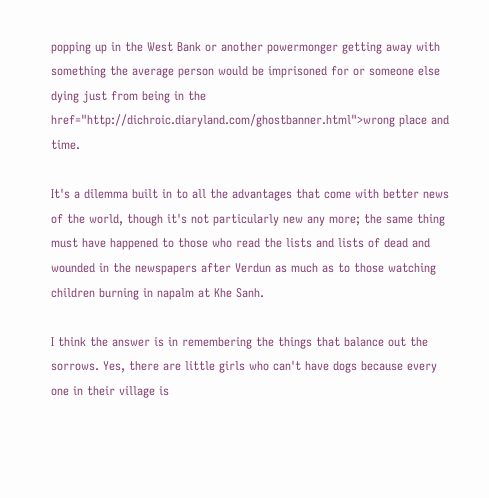popping up in the West Bank or another powermonger getting away with something the average person would be imprisoned for or someone else dying just from being in the href="http://dichroic.diaryland.com/ghostbanner.html">wrong place and time.

It's a dilemma built in to all the advantages that come with better news of the world, though it's not particularly new any more; the same thing must have happened to those who read the lists and lists of dead and wounded in the newspapers after Verdun as much as to those watching children burning in napalm at Khe Sanh.

I think the answer is in remembering the things that balance out the sorrows. Yes, there are little girls who can't have dogs because every one in their village is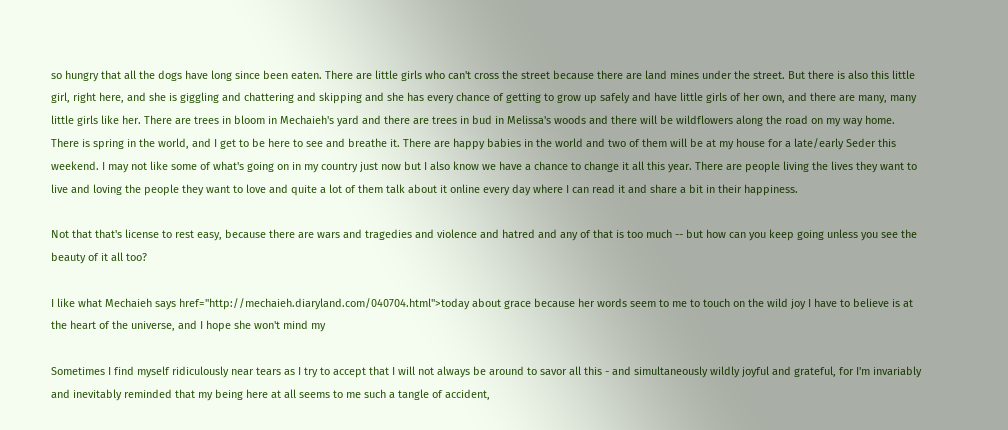so hungry that all the dogs have long since been eaten. There are little girls who can't cross the street because there are land mines under the street. But there is also this little girl, right here, and she is giggling and chattering and skipping and she has every chance of getting to grow up safely and have little girls of her own, and there are many, many little girls like her. There are trees in bloom in Mechaieh's yard and there are trees in bud in Melissa's woods and there will be wildflowers along the road on my way home. There is spring in the world, and I get to be here to see and breathe it. There are happy babies in the world and two of them will be at my house for a late/early Seder this weekend. I may not like some of what's going on in my country just now but I also know we have a chance to change it all this year. There are people living the lives they want to live and loving the people they want to love and quite a lot of them talk about it online every day where I can read it and share a bit in their happiness.

Not that that's license to rest easy, because there are wars and tragedies and violence and hatred and any of that is too much -- but how can you keep going unless you see the beauty of it all too?

I like what Mechaieh says href="http://mechaieh.diaryland.com/040704.html">today about grace because her words seem to me to touch on the wild joy I have to believe is at the heart of the universe, and I hope she won't mind my

Sometimes I find myself ridiculously near tears as I try to accept that I will not always be around to savor all this - and simultaneously wildly joyful and grateful, for I'm invariably and inevitably reminded that my being here at all seems to me such a tangle of accident,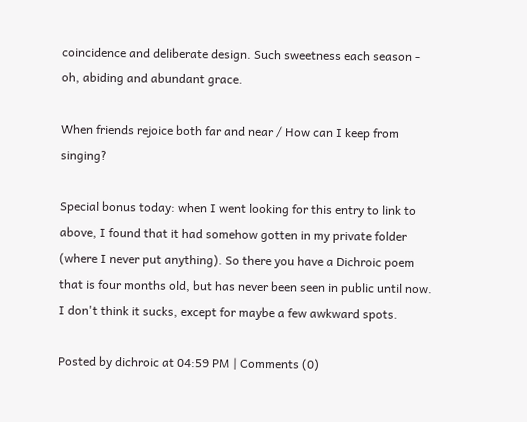coincidence and deliberate design. Such sweetness each season - oh, abiding and abundant grace.

When friends rejoice both far and near / How can I keep from singing?

Special bonus today: when I went looking for this entry to link to
above, I found that it had somehow gotten in my private folder (where I never put anything). So there you have a Dichroic poem that is four months old, but has never been seen in public until now. I don't think it sucks, except for maybe a few awkward spots.

Posted by dichroic at 04:59 PM | Comments (0)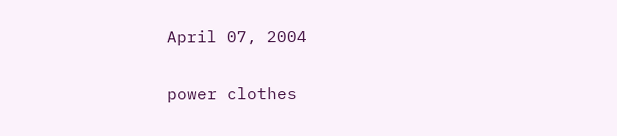April 07, 2004

power clothes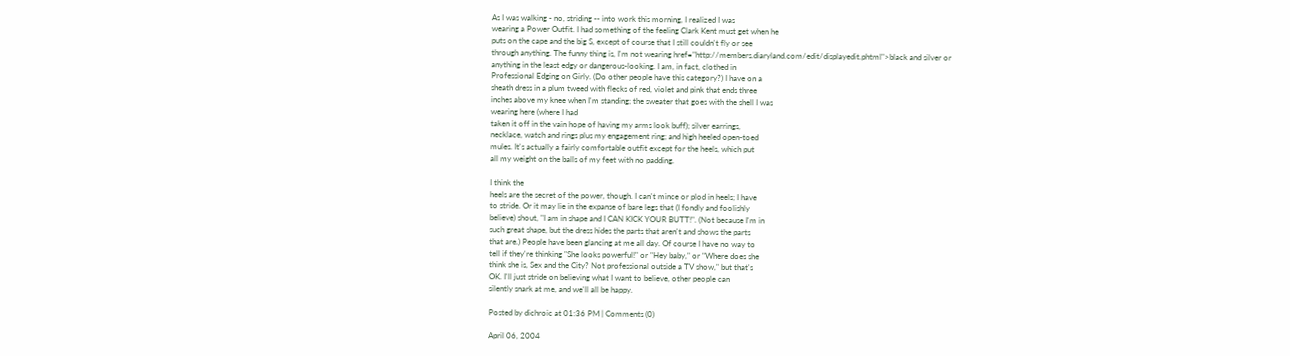As I was walking - no, striding -- into work this morning, I realized I was
wearing a Power Outfit. I had something of the feeling Clark Kent must get when he
puts on the cape and the big S, except of course that I still couldn't fly or see
through anything. The funny thing is, I'm not wearing href="http://members.diaryland.com/edit/displayedit.phtml">black and silver or
anything in the least edgy or dangerous-looking. I am, in fact, clothed in
Professional Edging on Girly. (Do other people have this category?) I have on a
sheath dress in a plum tweed with flecks of red, violet and pink that ends three
inches above my knee when I'm standing; the sweater that goes with the shell I was
wearing here (where I had
taken it off in the vain hope of having my arms look buff); silver earrings,
necklace, watch and rings plus my engagement ring; and high heeled open-toed
mules. It's actually a fairly comfortable outfit except for the heels, which put
all my weight on the balls of my feet with no padding.

I think the
heels are the secret of the power, though. I can't mince or plod in heels; I have
to stride. Or it may lie in the expanse of bare legs that (I fondly and foolishly
believe) shout, "I am in shape and I CAN KICK YOUR BUTT!". (Not because I'm in
such great shape, but the dress hides the parts that aren't and shows the parts
that are.) People have been glancing at me all day. Of course I have no way to
tell if they're thinking "She looks powerful!" or "Hey baby," or "Where does she
think she is, Sex and the City? Not professional outside a TV show," but that's
OK. I'll just stride on believing what I want to believe, other people can
silently snark at me, and we'll all be happy.

Posted by dichroic at 01:36 PM | Comments (0)

April 06, 2004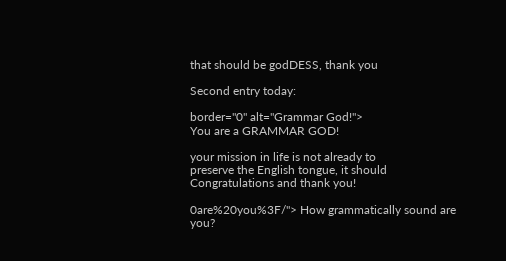that should be godDESS, thank you

Second entry today:

border="0" alt="Grammar God!">
You are a GRAMMAR GOD!

your mission in life is not already to
preserve the English tongue, it should
Congratulations and thank you!

0are%20you%3F/"> How grammatically sound are you?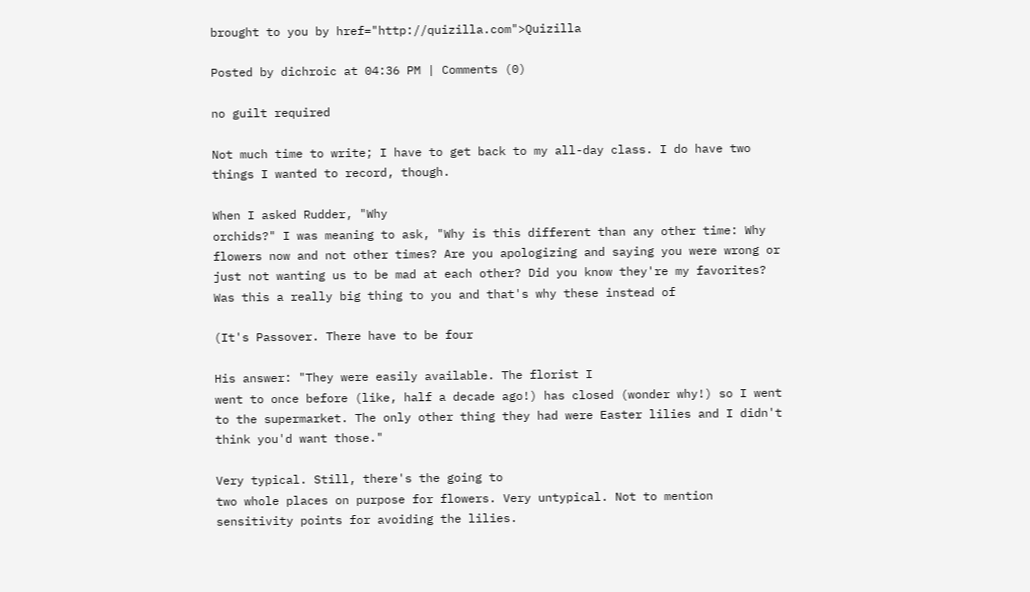brought to you by href="http://quizilla.com">Quizilla

Posted by dichroic at 04:36 PM | Comments (0)

no guilt required

Not much time to write; I have to get back to my all-day class. I do have two
things I wanted to record, though.

When I asked Rudder, "Why
orchids?" I was meaning to ask, "Why is this different than any other time: Why
flowers now and not other times? Are you apologizing and saying you were wrong or
just not wanting us to be mad at each other? Did you know they're my favorites?
Was this a really big thing to you and that's why these instead of

(It's Passover. There have to be four

His answer: "They were easily available. The florist I
went to once before (like, half a decade ago!) has closed (wonder why!) so I went
to the supermarket. The only other thing they had were Easter lilies and I didn't
think you'd want those."

Very typical. Still, there's the going to
two whole places on purpose for flowers. Very untypical. Not to mention
sensitivity points for avoiding the lilies.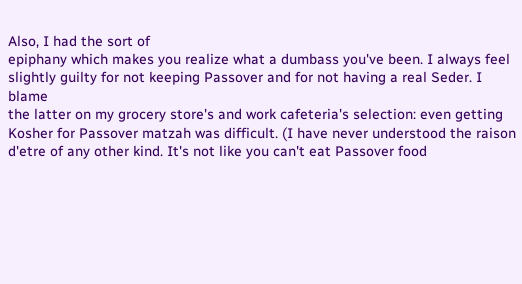Also, I had the sort of
epiphany which makes you realize what a dumbass you've been. I always feel
slightly guilty for not keeping Passover and for not having a real Seder. I blame
the latter on my grocery store's and work cafeteria's selection: even getting
Kosher for Passover matzah was difficult. (I have never understood the raison
d'etre of any other kind. It's not like you can't eat Passover food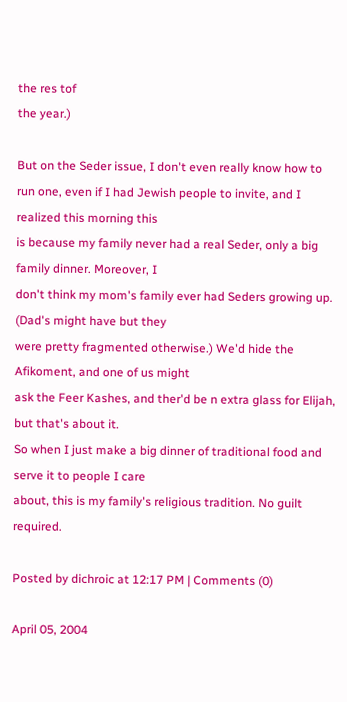the res tof
the year.)

But on the Seder issue, I don't even really know how to
run one, even if I had Jewish people to invite, and I realized this morning this
is because my family never had a real Seder, only a big family dinner. Moreover, I
don't think my mom's family ever had Seders growing up. (Dad's might have but they
were pretty fragmented otherwise.) We'd hide the Afikoment, and one of us might
ask the Feer Kashes, and ther'd be n extra glass for Elijah, but that's about it.
So when I just make a big dinner of traditional food and serve it to people I care
about, this is my family's religious tradition. No guilt required.

Posted by dichroic at 12:17 PM | Comments (0)

April 05, 2004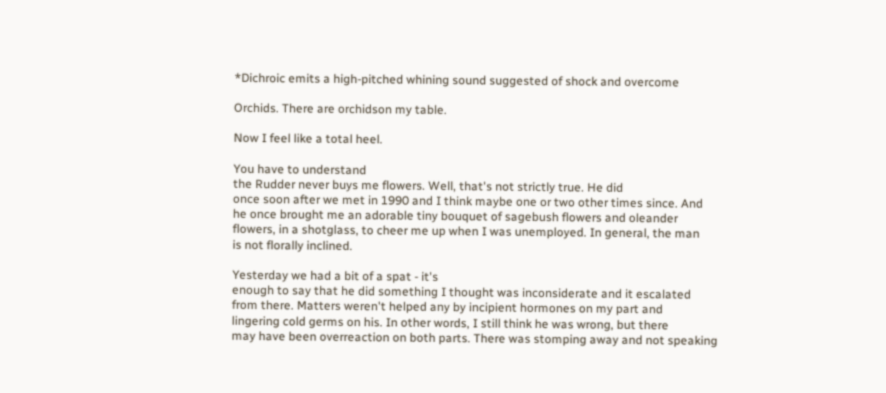*Dichroic emits a high-pitched whining sound suggested of shock and overcome

Orchids. There are orchidson my table.

Now I feel like a total heel.

You have to understand
the Rudder never buys me flowers. Well, that's not strictly true. He did
once soon after we met in 1990 and I think maybe one or two other times since. And
he once brought me an adorable tiny bouquet of sagebush flowers and oleander
flowers, in a shotglass, to cheer me up when I was unemployed. In general, the man
is not florally inclined.

Yesterday we had a bit of a spat - it's
enough to say that he did something I thought was inconsiderate and it escalated
from there. Matters weren't helped any by incipient hormones on my part and
lingering cold germs on his. In other words, I still think he was wrong, but there
may have been overreaction on both parts. There was stomping away and not speaking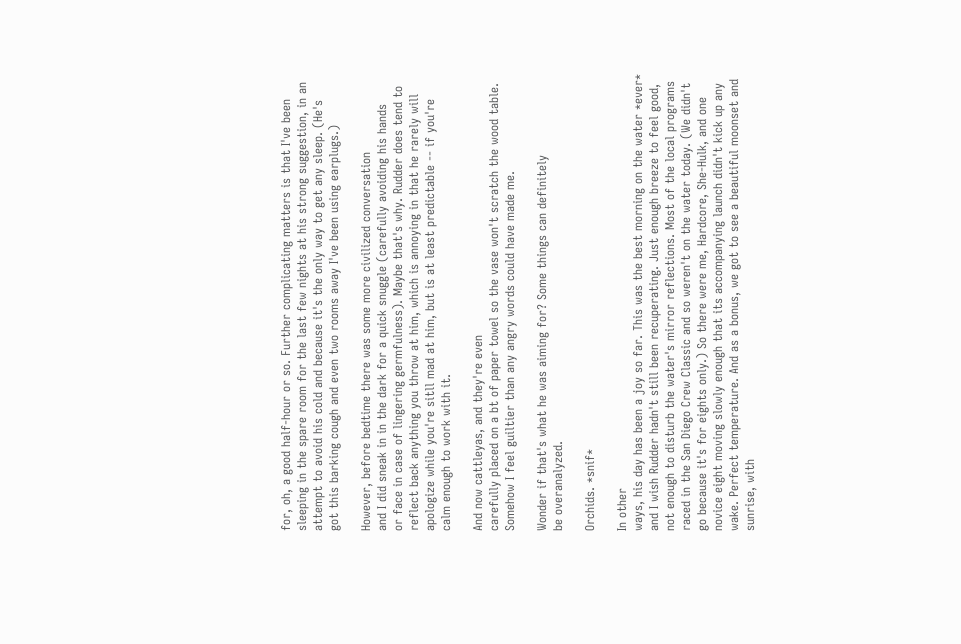for, oh, a good half-hour or so. Further complicating matters is that I've been
sleeping in the spare room for the last few nights at his strong suggestion, in an
attempt to avoid his cold and because it's the only way to get any sleep. (He's
got this barking cough and even two rooms away I've been using earplugs.)

However, before bedtime there was some more civilized conversation
and I did sneak in in the dark for a quick snuggle (carefully avoiding his hands
or face in case of lingering germfulness). Maybe that's why. Rudder does tend to
reflect back anything you throw at him, which is annoying in that he rarely will
apologize while you're sitll mad at him, but is at least predictable -- if you're
calm enough to work with it.

And now cattleyas, and they're even
carefully placed on a bt of paper towel so the vase won't scratch the wood table.
Somehow I feel guiltier than any angry words could have made me.

Wonder if that's what he was aiming for? Some things can definitely
be overanalyzed.

Orchids. *snif*

In other
ways, his day has been a joy so far. This was the best morning on the water *ever*
and I wish Rudder hadn't still been recuperating. Just enough breeze to feel good,
not enough to disturb the water's mirror reflections. Most of the local programs
raced in the San Diego Crew Classic and so weren't on the water today. (We didn't
go because it's for eights only.) So there were me, Hardcore, She-Hulk, and one
novice eight moving slowly enough that its accompanying launch didn't kick up any
wake. Perfect temperature. And as a bonus, we got to see a beautiful moonset and
sunrise, with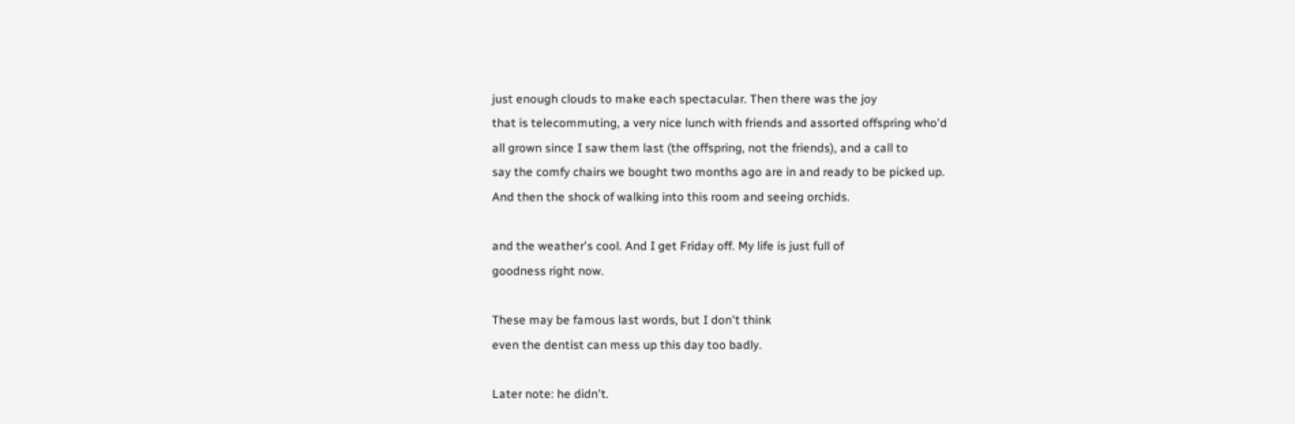just enough clouds to make each spectacular. Then there was the joy
that is telecommuting, a very nice lunch with friends and assorted offspring who'd
all grown since I saw them last (the offspring, not the friends), and a call to
say the comfy chairs we bought two months ago are in and ready to be picked up.
And then the shock of walking into this room and seeing orchids.

and the weather's cool. And I get Friday off. My life is just full of
goodness right now.

These may be famous last words, but I don't think
even the dentist can mess up this day too badly.

Later note: he didn't.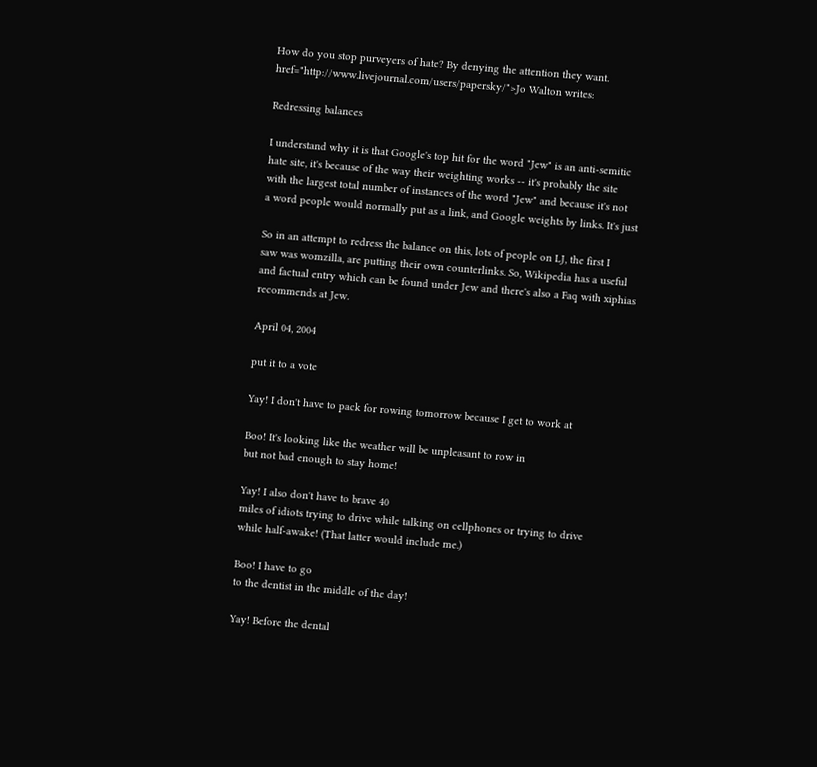How do you stop purveyers of hate? By denying the attention they want. href="http://www.livejournal.com/users/papersky/">Jo Walton writes:

Redressing balances

I understand why it is that Google's top hit for the word "Jew" is an anti-semitic
hate site, it's because of the way their weighting works -- it's probably the site
with the largest total number of instances of the word "Jew" and because it's not
a word people would normally put as a link, and Google weights by links. It's just

So in an attempt to redress the balance on this, lots of people on LJ, the first I
saw was womzilla, are putting their own counterlinks. So, Wikipedia has a useful
and factual entry which can be found under Jew and there's also a Faq with xiphias
recommends at Jew.

April 04, 2004

put it to a vote

Yay! I don't have to pack for rowing tomorrow because I get to work at

Boo! It's looking like the weather will be unpleasant to row in
but not bad enough to stay home!

Yay! I also don't have to brave 40
miles of idiots trying to drive while talking on cellphones or trying to drive
while half-awake! (That latter would include me.)

Boo! I have to go
to the dentist in the middle of the day!

Yay! Before the dental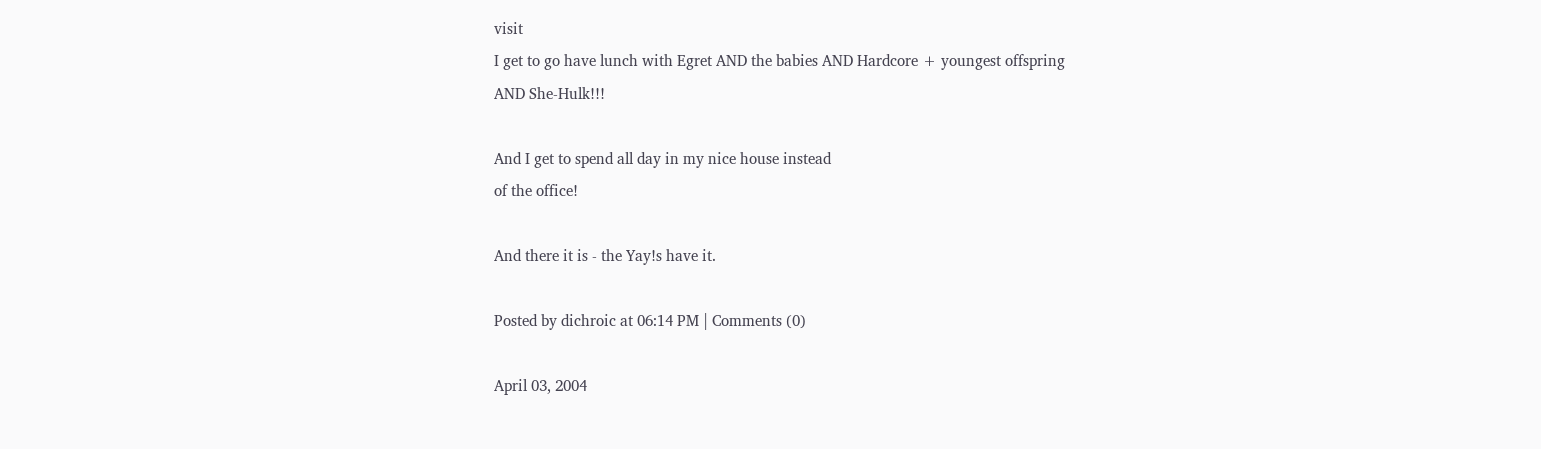visit
I get to go have lunch with Egret AND the babies AND Hardcore + youngest offspring
AND She-Hulk!!!

And I get to spend all day in my nice house instead
of the office!

And there it is - the Yay!s have it.

Posted by dichroic at 06:14 PM | Comments (0)

April 03, 2004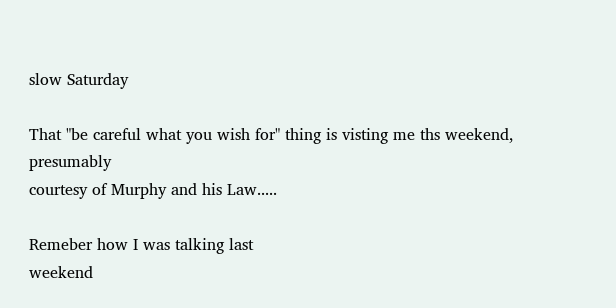slow Saturday

That "be careful what you wish for" thing is visting me ths weekend, presumably
courtesy of Murphy and his Law.....

Remeber how I was talking last
weekend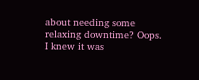about needing some relaxing downtime? Oops. I knew it was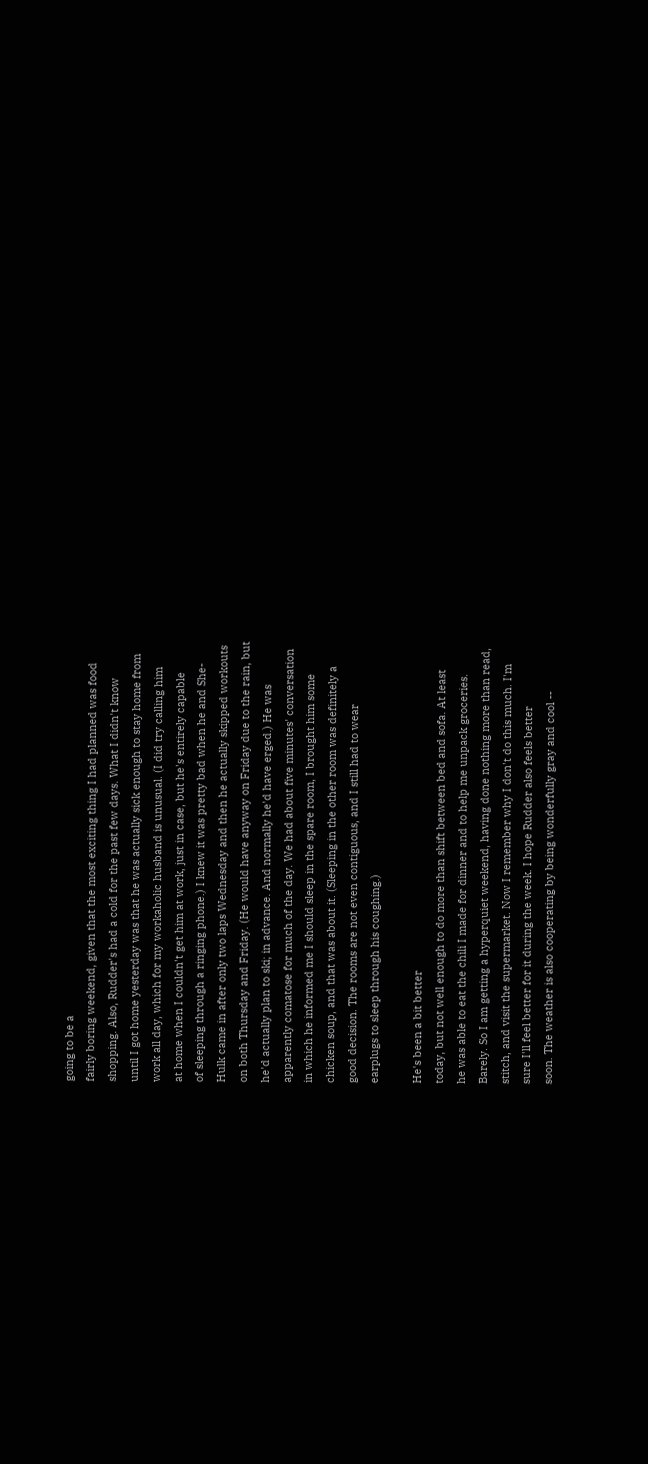going to be a
fairly boring weekend, given that the most exciting thing I had planned was food
shopping. Also, Rudder's had a cold for the past few days. What I didn't know
until I got home yesterday was that he was actually sick enough to stay home from
work all day, which for my workaholic husband is unusual. (I did try calling him
at home when I couldn't get him at work, just in case, but he's entirely capable
of sleeping through a ringing phone.) I knew it was pretty bad when he and She-
Hulk came in after only two laps Wednesday and then he actually skipped workouts
on both Thursday and Friday. (He would have anyway on Friday due to the rain, but
he'd actually plan to ski; in advance. And normally he'd have erged.) He was
apparently comatose for much of the day. We had about five minutes' conversation
in which he informed me I should sleep in the spare room, I brought him some
chicken soup, and that was about it. (Sleeping in the other room was definitely a
good decision. The rooms are not even contiguous, and I still had to wear
earplugs to sleep through his coughing.)

He's been a bit better
today, but not well enough to do more than shift between bed and sofa. At least
he was able to eat the chili I made for dinner and to help me unpack groceries.
Barely. So I am getting a hyperquiet weekend, having done nothing more than read,
stitch, and visit the supermarket. Now I remember why I don't do this much. I'm
sure I'll feel better for it during the week. I hope Rudder also feels better
soon. The weather is also cooperating by being wonderfully gray and cool --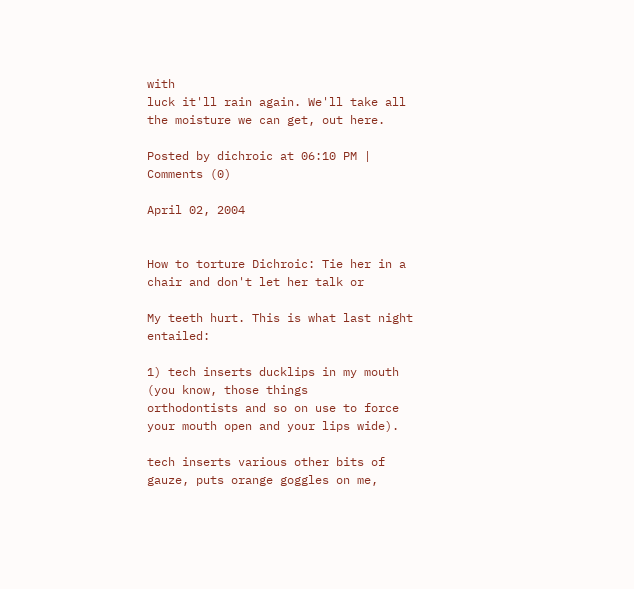with
luck it'll rain again. We'll take all the moisture we can get, out here.

Posted by dichroic at 06:10 PM | Comments (0)

April 02, 2004


How to torture Dichroic: Tie her in a chair and don't let her talk or

My teeth hurt. This is what last night entailed:

1) tech inserts ducklips in my mouth (you know, those things
orthodontists and so on use to force your mouth open and your lips wide).

tech inserts various other bits of gauze, puts orange goggles on me,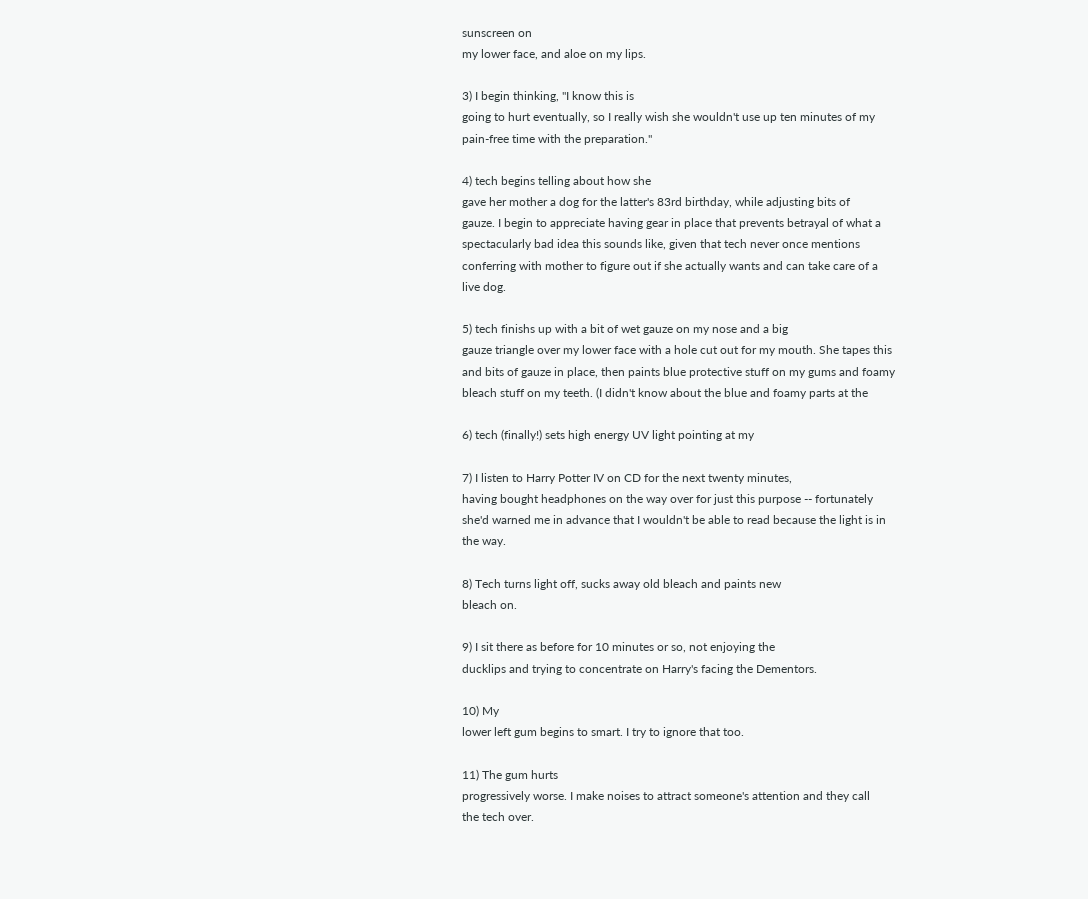sunscreen on
my lower face, and aloe on my lips.

3) I begin thinking, "I know this is
going to hurt eventually, so I really wish she wouldn't use up ten minutes of my
pain-free time with the preparation."

4) tech begins telling about how she
gave her mother a dog for the latter's 83rd birthday, while adjusting bits of
gauze. I begin to appreciate having gear in place that prevents betrayal of what a
spectacularly bad idea this sounds like, given that tech never once mentions
conferring with mother to figure out if she actually wants and can take care of a
live dog.

5) tech finishs up with a bit of wet gauze on my nose and a big
gauze triangle over my lower face with a hole cut out for my mouth. She tapes this
and bits of gauze in place, then paints blue protective stuff on my gums and foamy
bleach stuff on my teeth. (I didn't know about the blue and foamy parts at the

6) tech (finally!) sets high energy UV light pointing at my

7) I listen to Harry Potter IV on CD for the next twenty minutes,
having bought headphones on the way over for just this purpose -- fortunately
she'd warned me in advance that I wouldn't be able to read because the light is in
the way.

8) Tech turns light off, sucks away old bleach and paints new
bleach on.

9) I sit there as before for 10 minutes or so, not enjoying the
ducklips and trying to concentrate on Harry's facing the Dementors.

10) My
lower left gum begins to smart. I try to ignore that too.

11) The gum hurts
progressively worse. I make noises to attract someone's attention and they call
the tech over.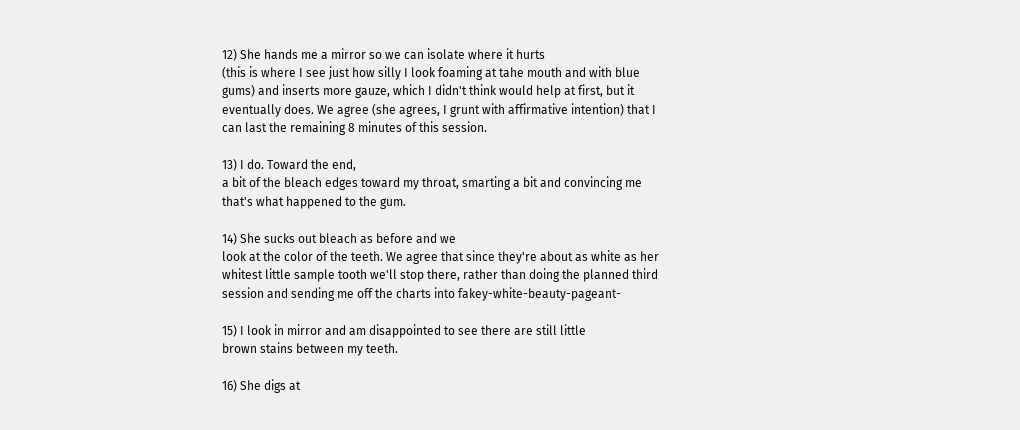12) She hands me a mirror so we can isolate where it hurts
(this is where I see just how silly I look foaming at tahe mouth and with blue
gums) and inserts more gauze, which I didn't think would help at first, but it
eventually does. We agree (she agrees, I grunt with affirmative intention) that I
can last the remaining 8 minutes of this session.

13) I do. Toward the end,
a bit of the bleach edges toward my throat, smarting a bit and convincing me
that's what happened to the gum.

14) She sucks out bleach as before and we
look at the color of the teeth. We agree that since they're about as white as her
whitest little sample tooth we'll stop there, rather than doing the planned third
session and sending me off the charts into fakey-white-beauty-pageant-

15) I look in mirror and am disappointed to see there are still little
brown stains between my teeth.

16) She digs at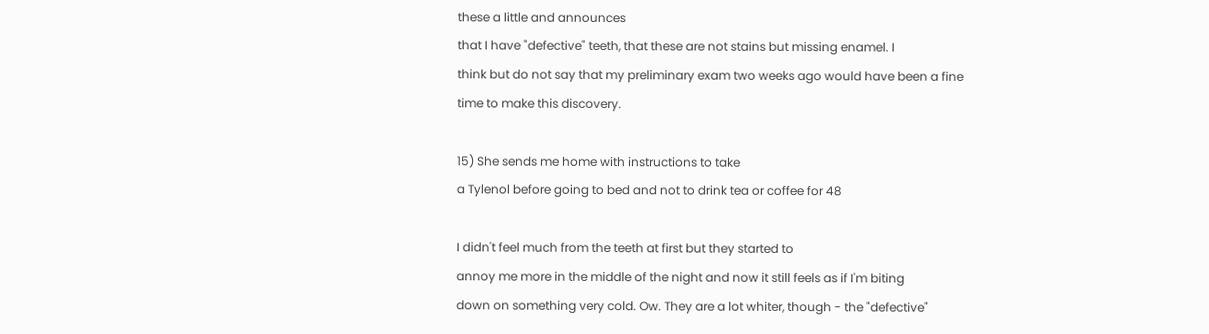these a little and announces
that I have "defective" teeth, that these are not stains but missing enamel. I
think but do not say that my preliminary exam two weeks ago would have been a fine
time to make this discovery.

15) She sends me home with instructions to take
a Tylenol before going to bed and not to drink tea or coffee for 48

I didn't feel much from the teeth at first but they started to
annoy me more in the middle of the night and now it still feels as if I'm biting
down on something very cold. Ow. They are a lot whiter, though - the "defective"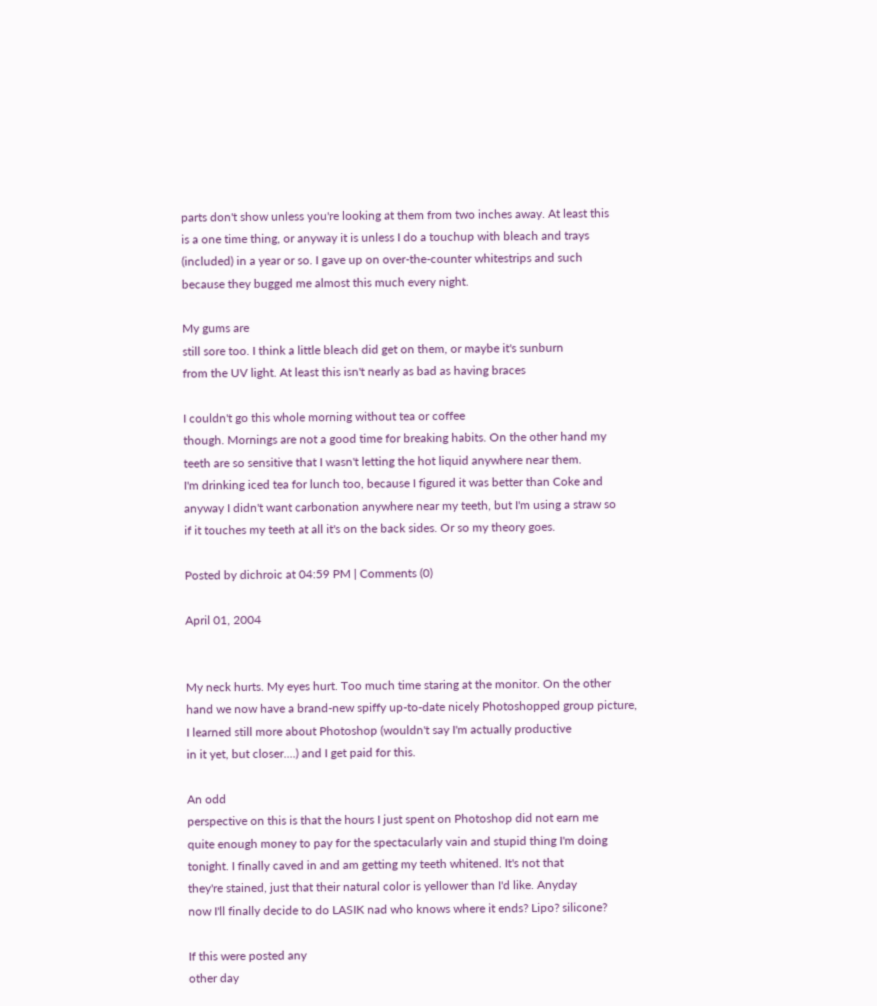parts don't show unless you're looking at them from two inches away. At least this
is a one time thing, or anyway it is unless I do a touchup with bleach and trays
(included) in a year or so. I gave up on over-the-counter whitestrips and such
because they bugged me almost this much every night.

My gums are
still sore too. I think a little bleach did get on them, or maybe it's sunburn
from the UV light. At least this isn't nearly as bad as having braces

I couldn't go this whole morning without tea or coffee
though. Mornings are not a good time for breaking habits. On the other hand my
teeth are so sensitive that I wasn't letting the hot liquid anywhere near them.
I'm drinking iced tea for lunch too, because I figured it was better than Coke and
anyway I didn't want carbonation anywhere near my teeth, but I'm using a straw so
if it touches my teeth at all it's on the back sides. Or so my theory goes.

Posted by dichroic at 04:59 PM | Comments (0)

April 01, 2004


My neck hurts. My eyes hurt. Too much time staring at the monitor. On the other
hand we now have a brand-new spiffy up-to-date nicely Photoshopped group picture,
I learned still more about Photoshop (wouldn't say I'm actually productive
in it yet, but closer....) and I get paid for this.

An odd
perspective on this is that the hours I just spent on Photoshop did not earn me
quite enough money to pay for the spectacularly vain and stupid thing I'm doing
tonight. I finally caved in and am getting my teeth whitened. It's not that
they're stained, just that their natural color is yellower than I'd like. Anyday
now I'll finally decide to do LASIK nad who knows where it ends? Lipo? silicone?

If this were posted any
other day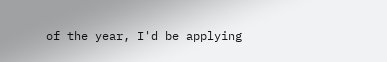of the year, I'd be applying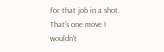for that job in a shot. That's one move I
wouldn't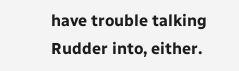have trouble talking Rudder into, either.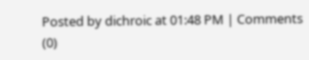Posted by dichroic at 01:48 PM | Comments (0)